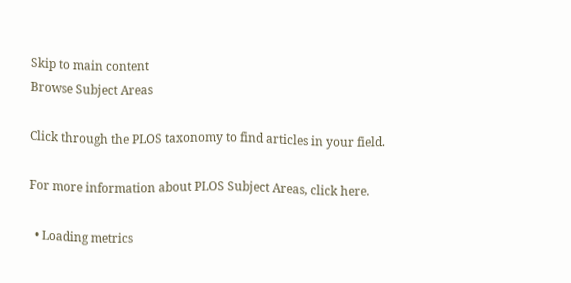Skip to main content
Browse Subject Areas

Click through the PLOS taxonomy to find articles in your field.

For more information about PLOS Subject Areas, click here.

  • Loading metrics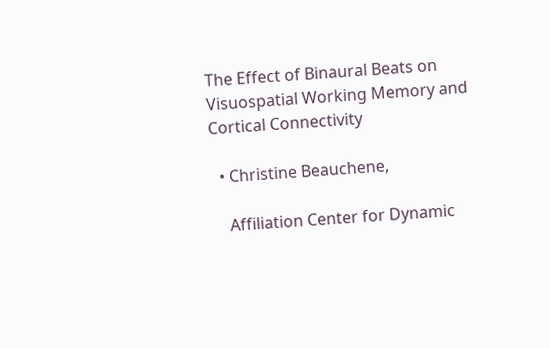The Effect of Binaural Beats on Visuospatial Working Memory and Cortical Connectivity

  • Christine Beauchene,

    Affiliation Center for Dynamic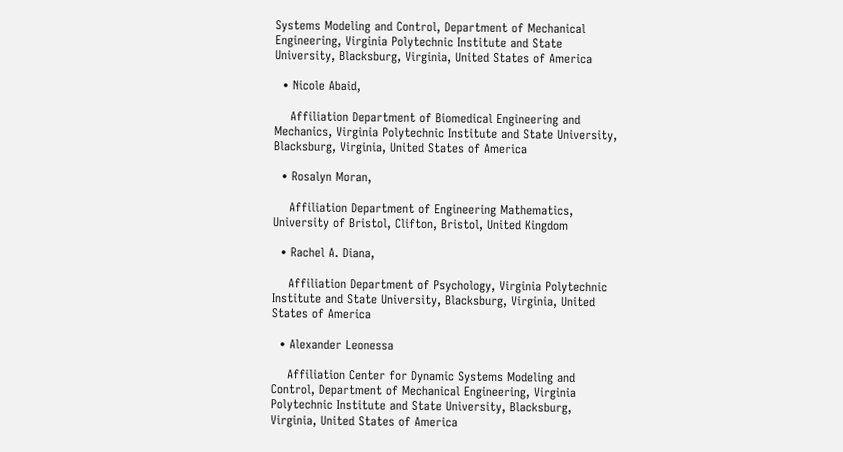Systems Modeling and Control, Department of Mechanical Engineering, Virginia Polytechnic Institute and State University, Blacksburg, Virginia, United States of America

  • Nicole Abaid,

    Affiliation Department of Biomedical Engineering and Mechanics, Virginia Polytechnic Institute and State University, Blacksburg, Virginia, United States of America

  • Rosalyn Moran,

    Affiliation Department of Engineering Mathematics, University of Bristol, Clifton, Bristol, United Kingdom

  • Rachel A. Diana,

    Affiliation Department of Psychology, Virginia Polytechnic Institute and State University, Blacksburg, Virginia, United States of America

  • Alexander Leonessa

    Affiliation Center for Dynamic Systems Modeling and Control, Department of Mechanical Engineering, Virginia Polytechnic Institute and State University, Blacksburg, Virginia, United States of America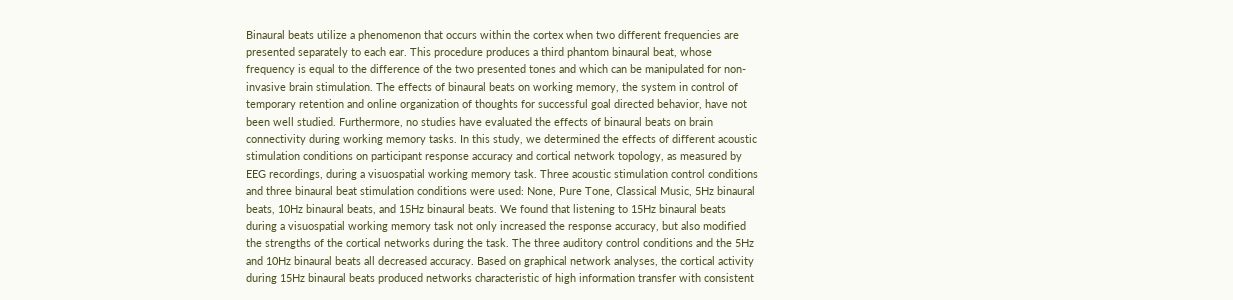Binaural beats utilize a phenomenon that occurs within the cortex when two different frequencies are presented separately to each ear. This procedure produces a third phantom binaural beat, whose frequency is equal to the difference of the two presented tones and which can be manipulated for non-invasive brain stimulation. The effects of binaural beats on working memory, the system in control of temporary retention and online organization of thoughts for successful goal directed behavior, have not been well studied. Furthermore, no studies have evaluated the effects of binaural beats on brain connectivity during working memory tasks. In this study, we determined the effects of different acoustic stimulation conditions on participant response accuracy and cortical network topology, as measured by EEG recordings, during a visuospatial working memory task. Three acoustic stimulation control conditions and three binaural beat stimulation conditions were used: None, Pure Tone, Classical Music, 5Hz binaural beats, 10Hz binaural beats, and 15Hz binaural beats. We found that listening to 15Hz binaural beats during a visuospatial working memory task not only increased the response accuracy, but also modified the strengths of the cortical networks during the task. The three auditory control conditions and the 5Hz and 10Hz binaural beats all decreased accuracy. Based on graphical network analyses, the cortical activity during 15Hz binaural beats produced networks characteristic of high information transfer with consistent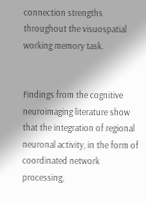connection strengths throughout the visuospatial working memory task.


Findings from the cognitive neuroimaging literature show that the integration of regional neuronal activity, in the form of coordinated network processing,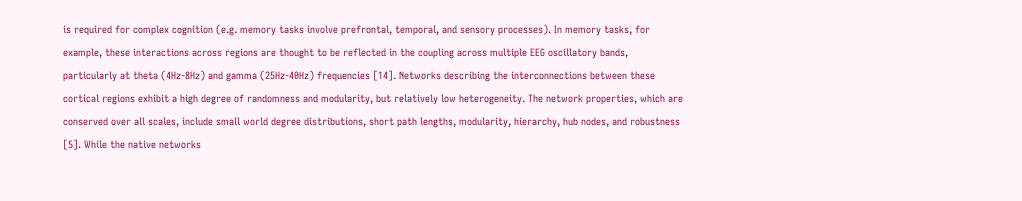is required for complex cognition (e.g. memory tasks involve prefrontal, temporal, and sensory processes). In memory tasks, for example, these interactions across regions are thought to be reflected in the coupling across multiple EEG oscillatory bands, particularly at theta (4Hz-8Hz) and gamma (25Hz-40Hz) frequencies [14]. Networks describing the interconnections between these cortical regions exhibit a high degree of randomness and modularity, but relatively low heterogeneity. The network properties, which are conserved over all scales, include small world degree distributions, short path lengths, modularity, hierarchy, hub nodes, and robustness [5]. While the native networks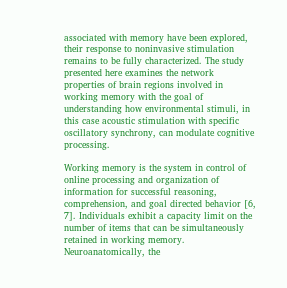associated with memory have been explored, their response to noninvasive stimulation remains to be fully characterized. The study presented here examines the network properties of brain regions involved in working memory with the goal of understanding how environmental stimuli, in this case acoustic stimulation with specific oscillatory synchrony, can modulate cognitive processing.

Working memory is the system in control of online processing and organization of information for successful reasoning, comprehension, and goal directed behavior [6, 7]. Individuals exhibit a capacity limit on the number of items that can be simultaneously retained in working memory. Neuroanatomically, the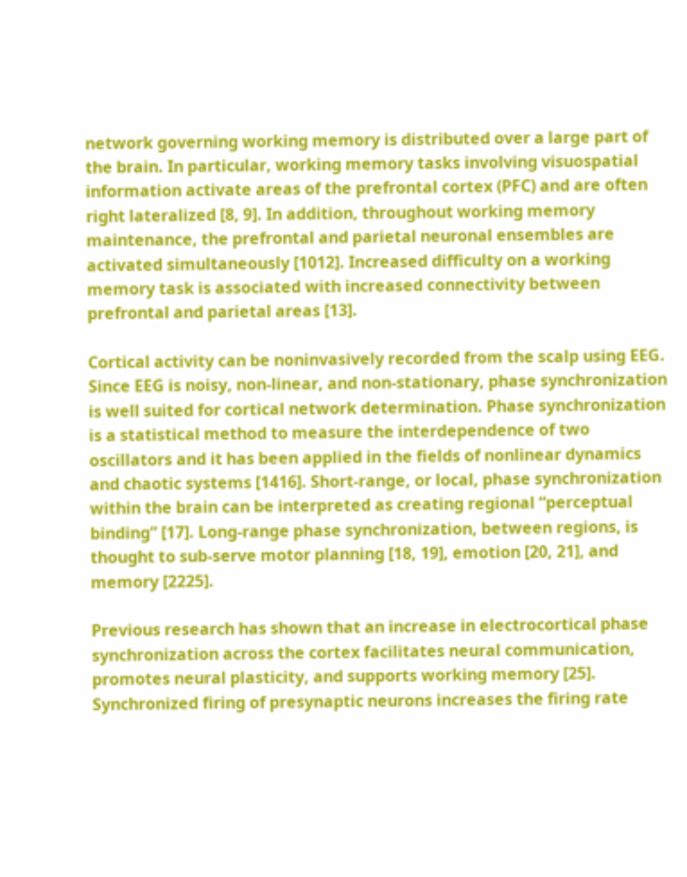network governing working memory is distributed over a large part of the brain. In particular, working memory tasks involving visuospatial information activate areas of the prefrontal cortex (PFC) and are often right lateralized [8, 9]. In addition, throughout working memory maintenance, the prefrontal and parietal neuronal ensembles are activated simultaneously [1012]. Increased difficulty on a working memory task is associated with increased connectivity between prefrontal and parietal areas [13].

Cortical activity can be noninvasively recorded from the scalp using EEG. Since EEG is noisy, non-linear, and non-stationary, phase synchronization is well suited for cortical network determination. Phase synchronization is a statistical method to measure the interdependence of two oscillators and it has been applied in the fields of nonlinear dynamics and chaotic systems [1416]. Short-range, or local, phase synchronization within the brain can be interpreted as creating regional “perceptual binding” [17]. Long-range phase synchronization, between regions, is thought to sub-serve motor planning [18, 19], emotion [20, 21], and memory [2225].

Previous research has shown that an increase in electrocortical phase synchronization across the cortex facilitates neural communication, promotes neural plasticity, and supports working memory [25]. Synchronized firing of presynaptic neurons increases the firing rate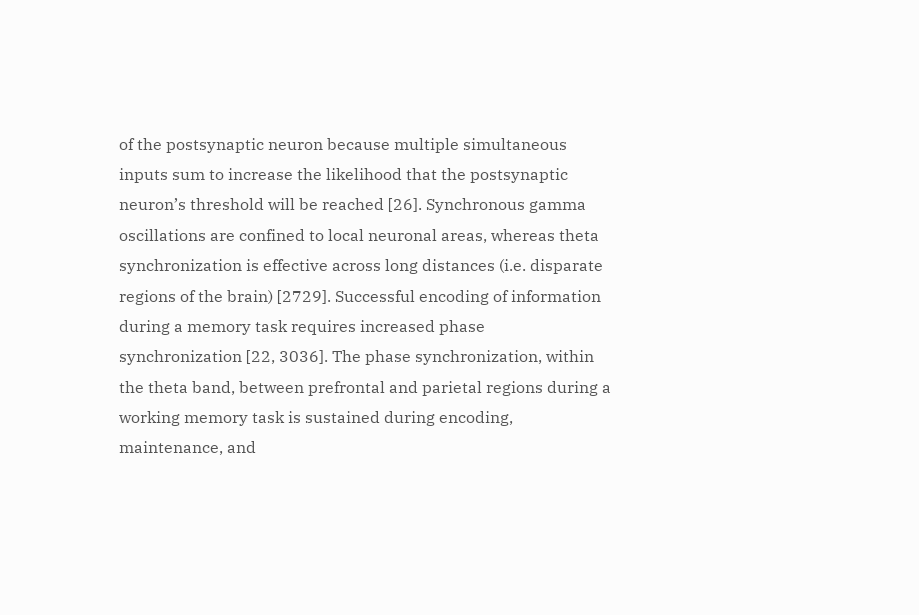of the postsynaptic neuron because multiple simultaneous inputs sum to increase the likelihood that the postsynaptic neuron’s threshold will be reached [26]. Synchronous gamma oscillations are confined to local neuronal areas, whereas theta synchronization is effective across long distances (i.e. disparate regions of the brain) [2729]. Successful encoding of information during a memory task requires increased phase synchronization [22, 3036]. The phase synchronization, within the theta band, between prefrontal and parietal regions during a working memory task is sustained during encoding, maintenance, and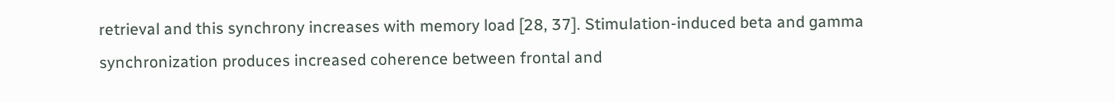retrieval and this synchrony increases with memory load [28, 37]. Stimulation-induced beta and gamma synchronization produces increased coherence between frontal and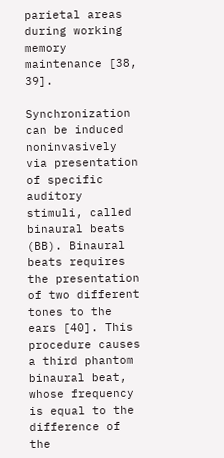parietal areas during working memory maintenance [38, 39].

Synchronization can be induced noninvasively via presentation of specific auditory stimuli, called binaural beats (BB). Binaural beats requires the presentation of two different tones to the ears [40]. This procedure causes a third phantom binaural beat, whose frequency is equal to the difference of the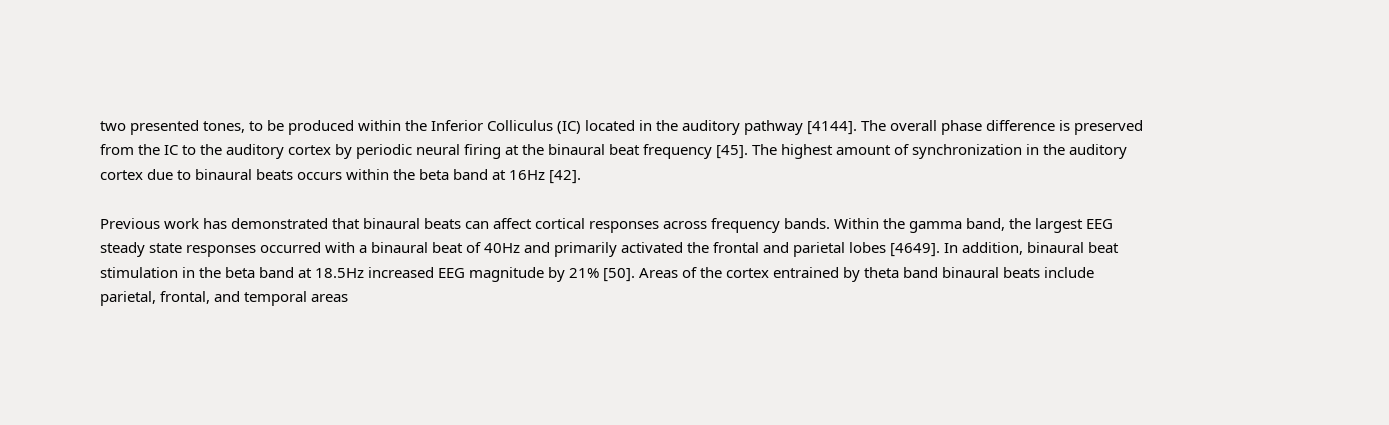two presented tones, to be produced within the Inferior Colliculus (IC) located in the auditory pathway [4144]. The overall phase difference is preserved from the IC to the auditory cortex by periodic neural firing at the binaural beat frequency [45]. The highest amount of synchronization in the auditory cortex due to binaural beats occurs within the beta band at 16Hz [42].

Previous work has demonstrated that binaural beats can affect cortical responses across frequency bands. Within the gamma band, the largest EEG steady state responses occurred with a binaural beat of 40Hz and primarily activated the frontal and parietal lobes [4649]. In addition, binaural beat stimulation in the beta band at 18.5Hz increased EEG magnitude by 21% [50]. Areas of the cortex entrained by theta band binaural beats include parietal, frontal, and temporal areas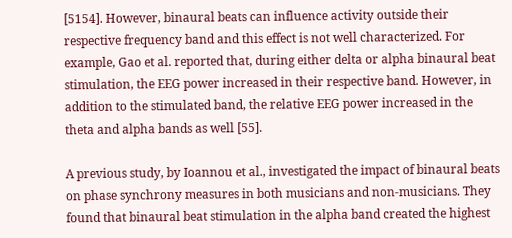[5154]. However, binaural beats can influence activity outside their respective frequency band and this effect is not well characterized. For example, Gao et al. reported that, during either delta or alpha binaural beat stimulation, the EEG power increased in their respective band. However, in addition to the stimulated band, the relative EEG power increased in the theta and alpha bands as well [55].

A previous study, by Ioannou et al., investigated the impact of binaural beats on phase synchrony measures in both musicians and non-musicians. They found that binaural beat stimulation in the alpha band created the highest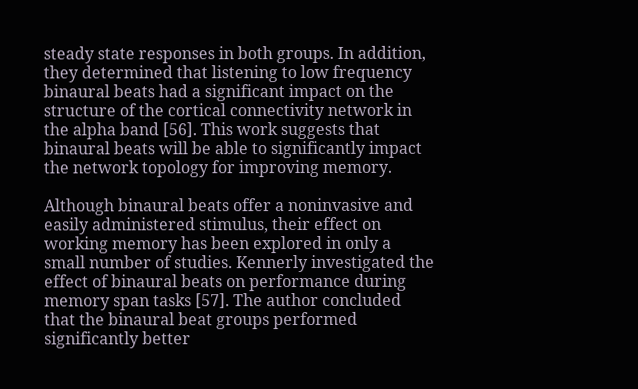steady state responses in both groups. In addition, they determined that listening to low frequency binaural beats had a significant impact on the structure of the cortical connectivity network in the alpha band [56]. This work suggests that binaural beats will be able to significantly impact the network topology for improving memory.

Although binaural beats offer a noninvasive and easily administered stimulus, their effect on working memory has been explored in only a small number of studies. Kennerly investigated the effect of binaural beats on performance during memory span tasks [57]. The author concluded that the binaural beat groups performed significantly better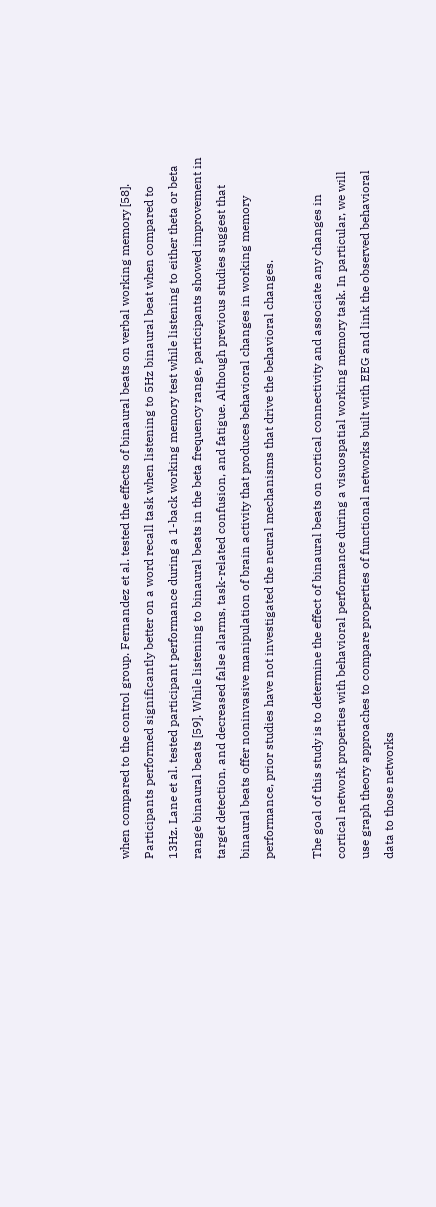when compared to the control group. Fernandez et al. tested the effects of binaural beats on verbal working memory [58]. Participants performed significantly better on a word recall task when listening to 5Hz binaural beat when compared to 13Hz. Lane et al. tested participant performance during a 1-back working memory test while listening to either theta or beta range binaural beats [59]. While listening to binaural beats in the beta frequency range, participants showed improvement in target detection, and decreased false alarms, task-related confusion, and fatigue. Although previous studies suggest that binaural beats offer noninvasive manipulation of brain activity that produces behavioral changes in working memory performance, prior studies have not investigated the neural mechanisms that drive the behavioral changes.

The goal of this study is to determine the effect of binaural beats on cortical connectivity and associate any changes in cortical network properties with behavioral performance during a visuospatial working memory task. In particular, we will use graph theory approaches to compare properties of functional networks built with EEG and link the observed behavioral data to those networks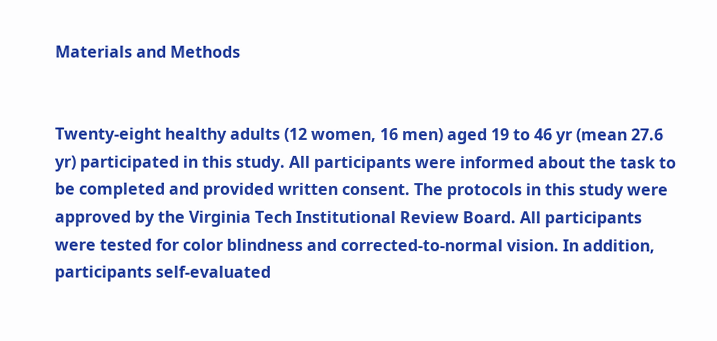Materials and Methods


Twenty-eight healthy adults (12 women, 16 men) aged 19 to 46 yr (mean 27.6 yr) participated in this study. All participants were informed about the task to be completed and provided written consent. The protocols in this study were approved by the Virginia Tech Institutional Review Board. All participants were tested for color blindness and corrected-to-normal vision. In addition, participants self-evaluated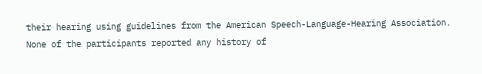their hearing using guidelines from the American Speech-Language-Hearing Association. None of the participants reported any history of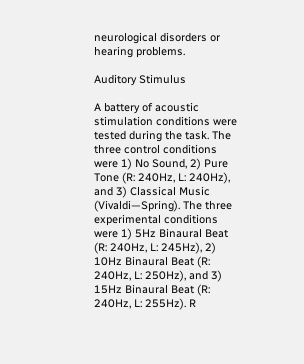neurological disorders or hearing problems.

Auditory Stimulus

A battery of acoustic stimulation conditions were tested during the task. The three control conditions were 1) No Sound, 2) Pure Tone (R: 240Hz, L: 240Hz), and 3) Classical Music (Vivaldi—Spring). The three experimental conditions were 1) 5Hz Binaural Beat (R: 240Hz, L: 245Hz), 2) 10Hz Binaural Beat (R: 240Hz, L: 250Hz), and 3) 15Hz Binaural Beat (R: 240Hz, L: 255Hz). R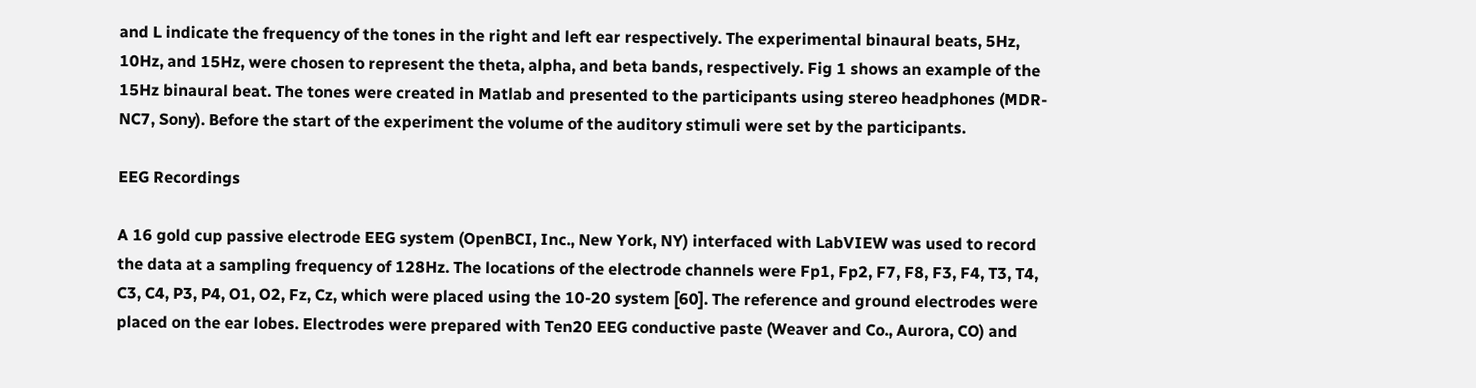and L indicate the frequency of the tones in the right and left ear respectively. The experimental binaural beats, 5Hz, 10Hz, and 15Hz, were chosen to represent the theta, alpha, and beta bands, respectively. Fig 1 shows an example of the 15Hz binaural beat. The tones were created in Matlab and presented to the participants using stereo headphones (MDR-NC7, Sony). Before the start of the experiment the volume of the auditory stimuli were set by the participants.

EEG Recordings

A 16 gold cup passive electrode EEG system (OpenBCI, Inc., New York, NY) interfaced with LabVIEW was used to record the data at a sampling frequency of 128Hz. The locations of the electrode channels were Fp1, Fp2, F7, F8, F3, F4, T3, T4, C3, C4, P3, P4, O1, O2, Fz, Cz, which were placed using the 10-20 system [60]. The reference and ground electrodes were placed on the ear lobes. Electrodes were prepared with Ten20 EEG conductive paste (Weaver and Co., Aurora, CO) and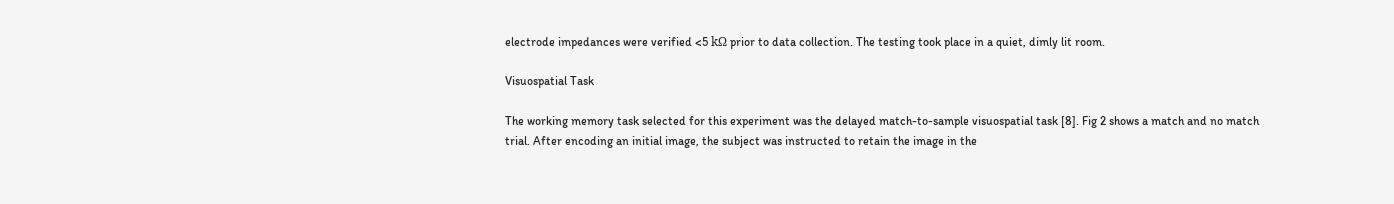electrode impedances were verified <5 kΩ prior to data collection. The testing took place in a quiet, dimly lit room.

Visuospatial Task

The working memory task selected for this experiment was the delayed match-to-sample visuospatial task [8]. Fig 2 shows a match and no match trial. After encoding an initial image, the subject was instructed to retain the image in the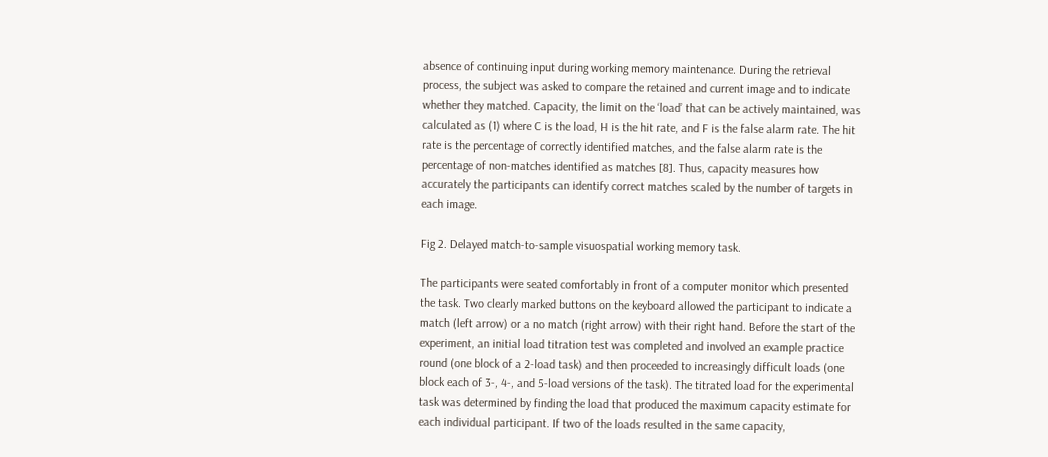absence of continuing input during working memory maintenance. During the retrieval process, the subject was asked to compare the retained and current image and to indicate whether they matched. Capacity, the limit on the ‘load’ that can be actively maintained, was calculated as (1) where C is the load, H is the hit rate, and F is the false alarm rate. The hit rate is the percentage of correctly identified matches, and the false alarm rate is the percentage of non-matches identified as matches [8]. Thus, capacity measures how accurately the participants can identify correct matches scaled by the number of targets in each image.

Fig 2. Delayed match-to-sample visuospatial working memory task.

The participants were seated comfortably in front of a computer monitor which presented the task. Two clearly marked buttons on the keyboard allowed the participant to indicate a match (left arrow) or a no match (right arrow) with their right hand. Before the start of the experiment, an initial load titration test was completed and involved an example practice round (one block of a 2-load task) and then proceeded to increasingly difficult loads (one block each of 3-, 4-, and 5-load versions of the task). The titrated load for the experimental task was determined by finding the load that produced the maximum capacity estimate for each individual participant. If two of the loads resulted in the same capacity,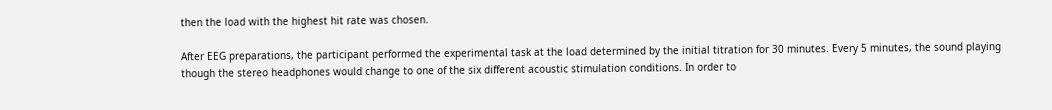then the load with the highest hit rate was chosen.

After EEG preparations, the participant performed the experimental task at the load determined by the initial titration for 30 minutes. Every 5 minutes, the sound playing though the stereo headphones would change to one of the six different acoustic stimulation conditions. In order to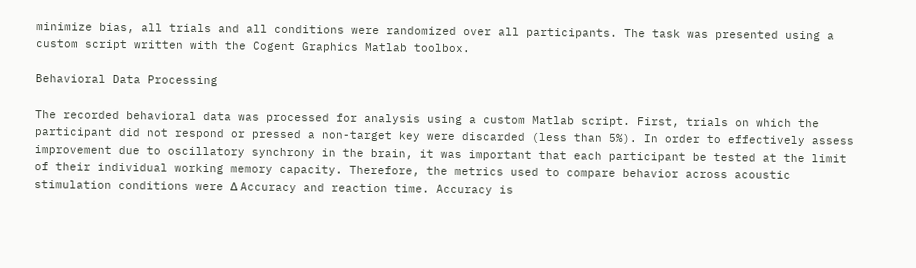minimize bias, all trials and all conditions were randomized over all participants. The task was presented using a custom script written with the Cogent Graphics Matlab toolbox.

Behavioral Data Processing

The recorded behavioral data was processed for analysis using a custom Matlab script. First, trials on which the participant did not respond or pressed a non-target key were discarded (less than 5%). In order to effectively assess improvement due to oscillatory synchrony in the brain, it was important that each participant be tested at the limit of their individual working memory capacity. Therefore, the metrics used to compare behavior across acoustic stimulation conditions were Δ Accuracy and reaction time. Accuracy is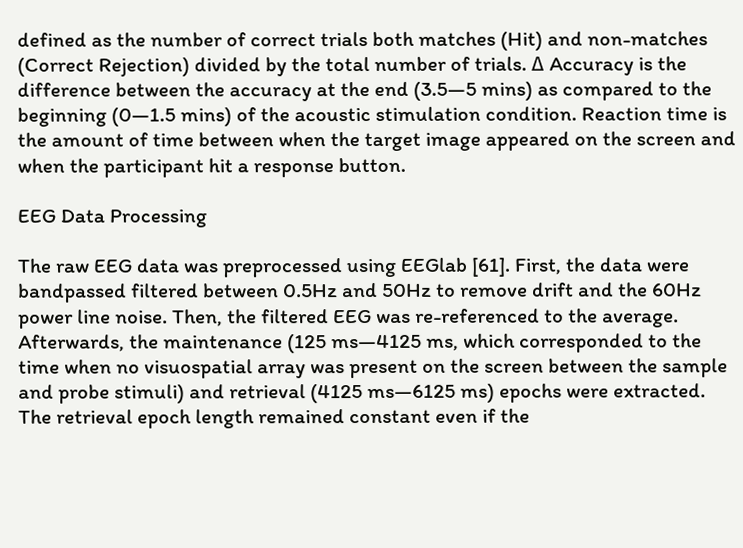defined as the number of correct trials both matches (Hit) and non-matches (Correct Rejection) divided by the total number of trials. Δ Accuracy is the difference between the accuracy at the end (3.5—5 mins) as compared to the beginning (0—1.5 mins) of the acoustic stimulation condition. Reaction time is the amount of time between when the target image appeared on the screen and when the participant hit a response button.

EEG Data Processing

The raw EEG data was preprocessed using EEGlab [61]. First, the data were bandpassed filtered between 0.5Hz and 50Hz to remove drift and the 60Hz power line noise. Then, the filtered EEG was re-referenced to the average. Afterwards, the maintenance (125 ms—4125 ms, which corresponded to the time when no visuospatial array was present on the screen between the sample and probe stimuli) and retrieval (4125 ms—6125 ms) epochs were extracted. The retrieval epoch length remained constant even if the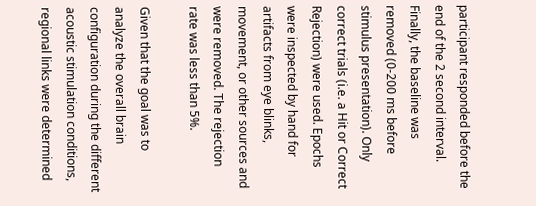participant responded before the end of the 2 second interval. Finally, the baseline was removed (0-200 ms before stimulus presentation). Only correct trials (i.e. a Hit or Correct Rejection) were used. Epochs were inspected by hand for artifacts from eye blinks, movement, or other sources and were removed. The rejection rate was less than 5%.

Given that the goal was to analyze the overall brain configuration during the different acoustic stimulation conditions, regional links were determined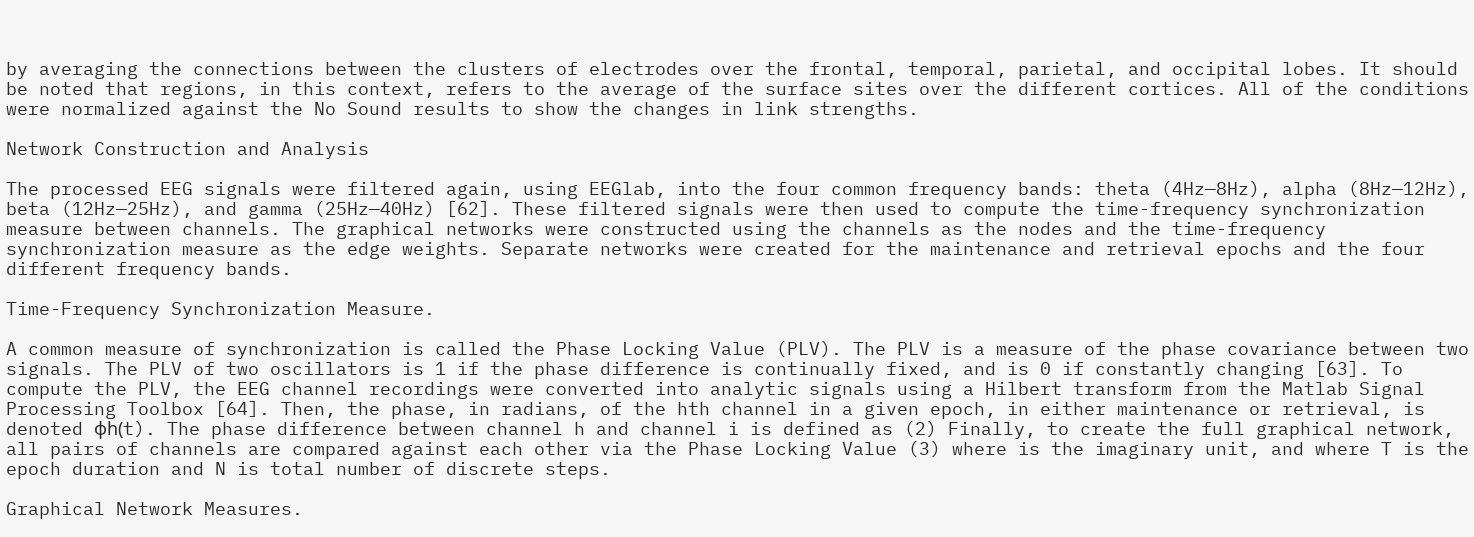by averaging the connections between the clusters of electrodes over the frontal, temporal, parietal, and occipital lobes. It should be noted that regions, in this context, refers to the average of the surface sites over the different cortices. All of the conditions were normalized against the No Sound results to show the changes in link strengths.

Network Construction and Analysis

The processed EEG signals were filtered again, using EEGlab, into the four common frequency bands: theta (4Hz—8Hz), alpha (8Hz—12Hz), beta (12Hz—25Hz), and gamma (25Hz—40Hz) [62]. These filtered signals were then used to compute the time-frequency synchronization measure between channels. The graphical networks were constructed using the channels as the nodes and the time-frequency synchronization measure as the edge weights. Separate networks were created for the maintenance and retrieval epochs and the four different frequency bands.

Time-Frequency Synchronization Measure.

A common measure of synchronization is called the Phase Locking Value (PLV). The PLV is a measure of the phase covariance between two signals. The PLV of two oscillators is 1 if the phase difference is continually fixed, and is 0 if constantly changing [63]. To compute the PLV, the EEG channel recordings were converted into analytic signals using a Hilbert transform from the Matlab Signal Processing Toolbox [64]. Then, the phase, in radians, of the hth channel in a given epoch, in either maintenance or retrieval, is denoted ϕh(t). The phase difference between channel h and channel i is defined as (2) Finally, to create the full graphical network, all pairs of channels are compared against each other via the Phase Locking Value (3) where is the imaginary unit, and where T is the epoch duration and N is total number of discrete steps.

Graphical Network Measures.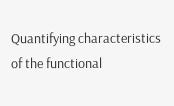Quantifying characteristics of the functional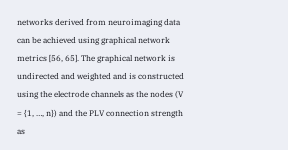networks derived from neuroimaging data can be achieved using graphical network metrics [56, 65]. The graphical network is undirected and weighted and is constructed using the electrode channels as the nodes (V = {1, …, n}) and the PLV connection strength as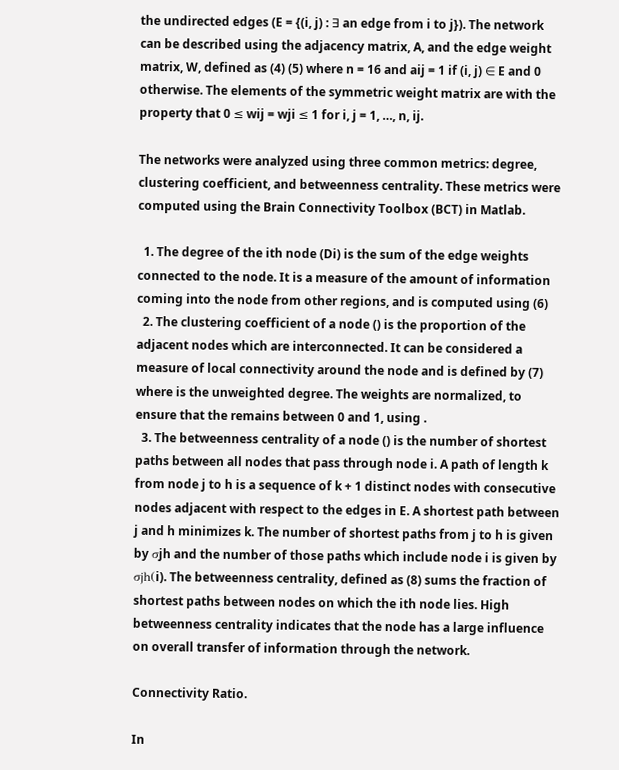the undirected edges (E = {(i, j) : ∃ an edge from i to j}). The network can be described using the adjacency matrix, A, and the edge weight matrix, W, defined as (4) (5) where n = 16 and aij = 1 if (i, j) ∈ E and 0 otherwise. The elements of the symmetric weight matrix are with the property that 0 ≤ wij = wji ≤ 1 for i, j = 1, …, n, ij.

The networks were analyzed using three common metrics: degree, clustering coefficient, and betweenness centrality. These metrics were computed using the Brain Connectivity Toolbox (BCT) in Matlab.

  1. The degree of the ith node (Di) is the sum of the edge weights connected to the node. It is a measure of the amount of information coming into the node from other regions, and is computed using (6)
  2. The clustering coefficient of a node () is the proportion of the adjacent nodes which are interconnected. It can be considered a measure of local connectivity around the node and is defined by (7) where is the unweighted degree. The weights are normalized, to ensure that the remains between 0 and 1, using .
  3. The betweenness centrality of a node () is the number of shortest paths between all nodes that pass through node i. A path of length k from node j to h is a sequence of k + 1 distinct nodes with consecutive nodes adjacent with respect to the edges in E. A shortest path between j and h minimizes k. The number of shortest paths from j to h is given by σjh and the number of those paths which include node i is given by σjh(i). The betweenness centrality, defined as (8) sums the fraction of shortest paths between nodes on which the ith node lies. High betweenness centrality indicates that the node has a large influence on overall transfer of information through the network.

Connectivity Ratio.

In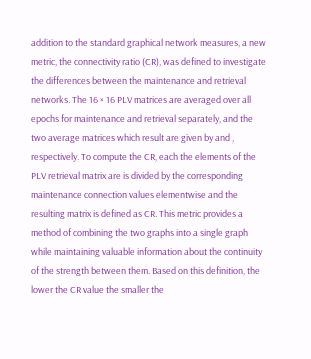addition to the standard graphical network measures, a new metric, the connectivity ratio (CR), was defined to investigate the differences between the maintenance and retrieval networks. The 16 × 16 PLV matrices are averaged over all epochs for maintenance and retrieval separately, and the two average matrices which result are given by and , respectively. To compute the CR, each the elements of the PLV retrieval matrix are is divided by the corresponding maintenance connection values elementwise and the resulting matrix is defined as CR. This metric provides a method of combining the two graphs into a single graph while maintaining valuable information about the continuity of the strength between them. Based on this definition, the lower the CR value the smaller the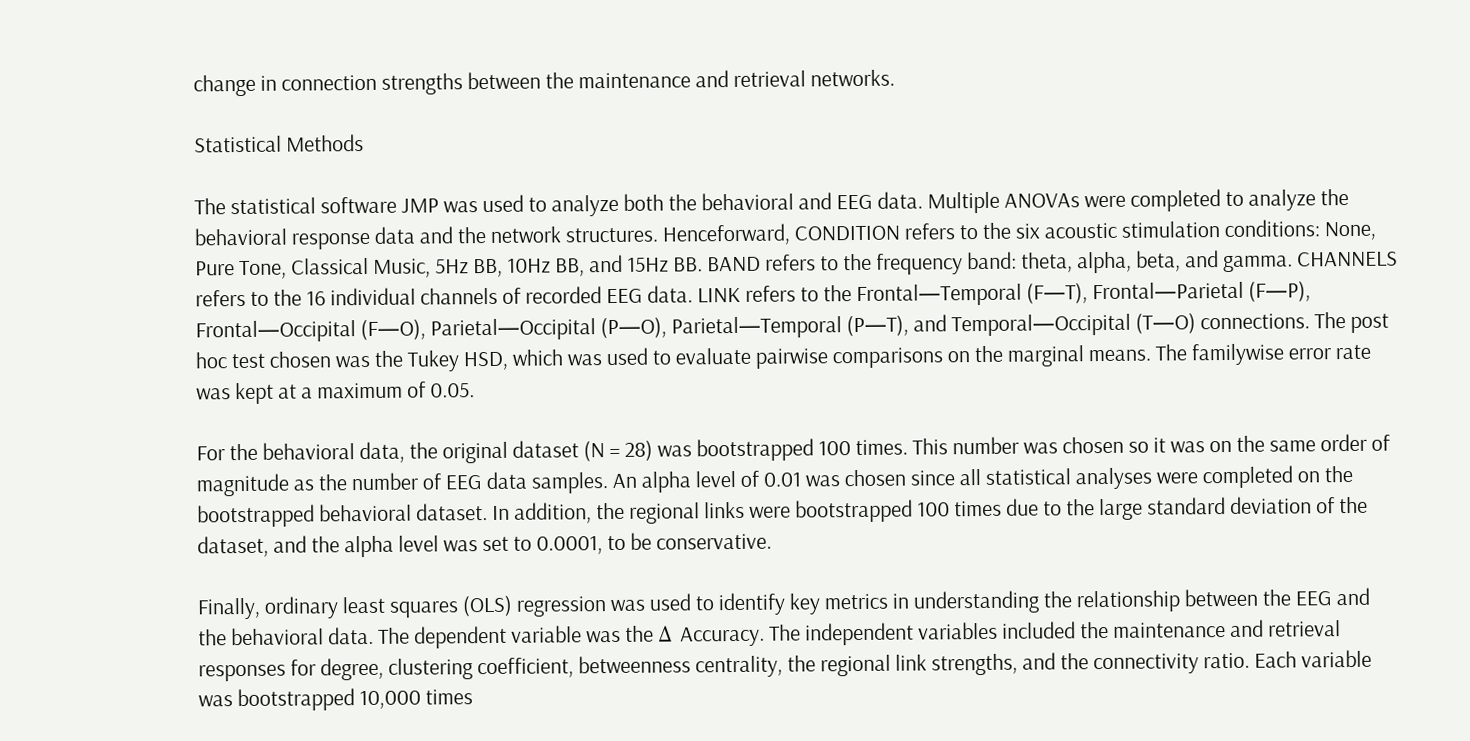change in connection strengths between the maintenance and retrieval networks.

Statistical Methods

The statistical software JMP was used to analyze both the behavioral and EEG data. Multiple ANOVAs were completed to analyze the behavioral response data and the network structures. Henceforward, CONDITION refers to the six acoustic stimulation conditions: None, Pure Tone, Classical Music, 5Hz BB, 10Hz BB, and 15Hz BB. BAND refers to the frequency band: theta, alpha, beta, and gamma. CHANNELS refers to the 16 individual channels of recorded EEG data. LINK refers to the Frontal—Temporal (F—T), Frontal—Parietal (F—P), Frontal—Occipital (F—O), Parietal—Occipital (P—O), Parietal—Temporal (P—T), and Temporal—Occipital (T—O) connections. The post hoc test chosen was the Tukey HSD, which was used to evaluate pairwise comparisons on the marginal means. The familywise error rate was kept at a maximum of 0.05.

For the behavioral data, the original dataset (N = 28) was bootstrapped 100 times. This number was chosen so it was on the same order of magnitude as the number of EEG data samples. An alpha level of 0.01 was chosen since all statistical analyses were completed on the bootstrapped behavioral dataset. In addition, the regional links were bootstrapped 100 times due to the large standard deviation of the dataset, and the alpha level was set to 0.0001, to be conservative.

Finally, ordinary least squares (OLS) regression was used to identify key metrics in understanding the relationship between the EEG and the behavioral data. The dependent variable was the Δ Accuracy. The independent variables included the maintenance and retrieval responses for degree, clustering coefficient, betweenness centrality, the regional link strengths, and the connectivity ratio. Each variable was bootstrapped 10,000 times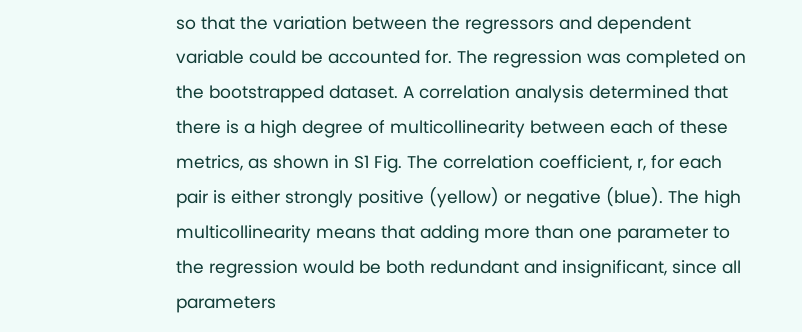so that the variation between the regressors and dependent variable could be accounted for. The regression was completed on the bootstrapped dataset. A correlation analysis determined that there is a high degree of multicollinearity between each of these metrics, as shown in S1 Fig. The correlation coefficient, r, for each pair is either strongly positive (yellow) or negative (blue). The high multicollinearity means that adding more than one parameter to the regression would be both redundant and insignificant, since all parameters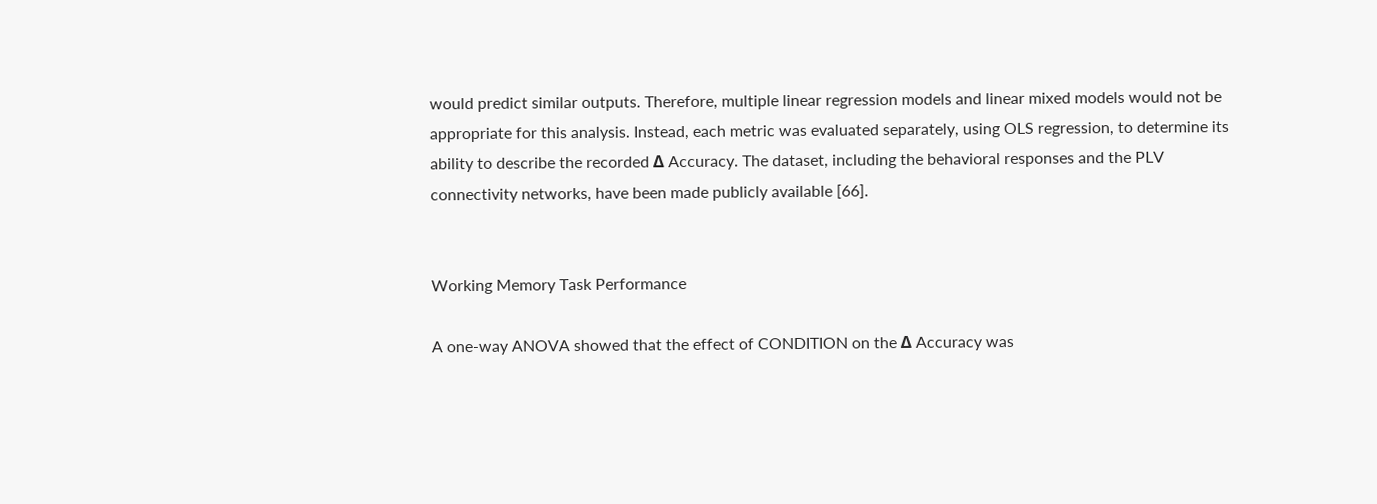would predict similar outputs. Therefore, multiple linear regression models and linear mixed models would not be appropriate for this analysis. Instead, each metric was evaluated separately, using OLS regression, to determine its ability to describe the recorded Δ Accuracy. The dataset, including the behavioral responses and the PLV connectivity networks, have been made publicly available [66].


Working Memory Task Performance

A one-way ANOVA showed that the effect of CONDITION on the Δ Accuracy was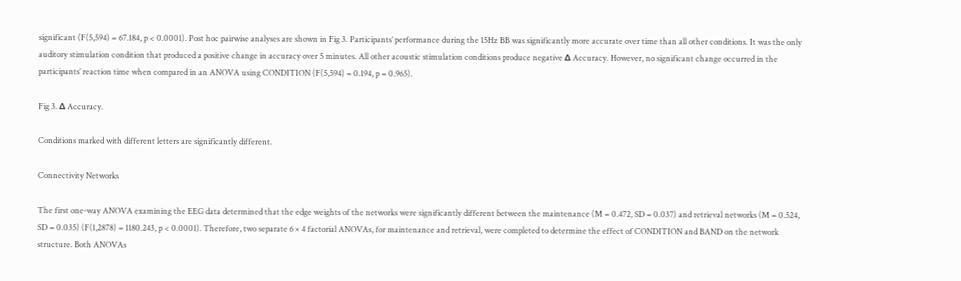significant (F(5,594) = 67.184, p < 0.0001). Post hoc pairwise analyses are shown in Fig 3. Participants’ performance during the 15Hz BB was significantly more accurate over time than all other conditions. It was the only auditory stimulation condition that produced a positive change in accuracy over 5 minutes. All other acoustic stimulation conditions produce negative Δ Accuracy. However, no significant change occurred in the participants’ reaction time when compared in an ANOVA using CONDITION (F(5,594) = 0.194, p = 0.965).

Fig 3. Δ Accuracy.

Conditions marked with different letters are significantly different.

Connectivity Networks

The first one-way ANOVA examining the EEG data determined that the edge weights of the networks were significantly different between the maintenance (M = 0.472, SD = 0.037) and retrieval networks (M = 0.524, SD = 0.035) (F(1,2878) = 1180.243, p < 0.0001). Therefore, two separate 6 × 4 factorial ANOVAs, for maintenance and retrieval, were completed to determine the effect of CONDITION and BAND on the network structure. Both ANOVAs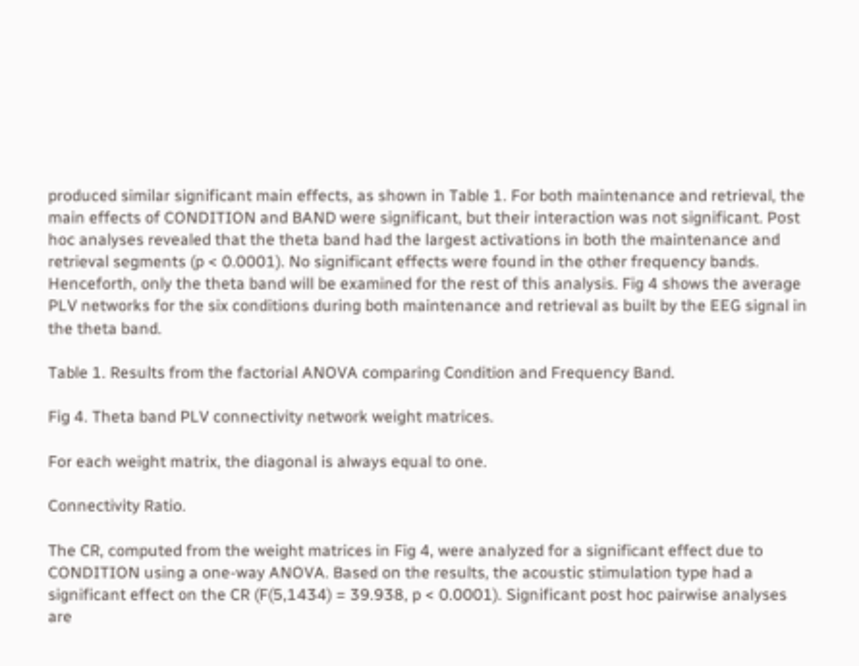produced similar significant main effects, as shown in Table 1. For both maintenance and retrieval, the main effects of CONDITION and BAND were significant, but their interaction was not significant. Post hoc analyses revealed that the theta band had the largest activations in both the maintenance and retrieval segments (p < 0.0001). No significant effects were found in the other frequency bands. Henceforth, only the theta band will be examined for the rest of this analysis. Fig 4 shows the average PLV networks for the six conditions during both maintenance and retrieval as built by the EEG signal in the theta band.

Table 1. Results from the factorial ANOVA comparing Condition and Frequency Band.

Fig 4. Theta band PLV connectivity network weight matrices.

For each weight matrix, the diagonal is always equal to one.

Connectivity Ratio.

The CR, computed from the weight matrices in Fig 4, were analyzed for a significant effect due to CONDITION using a one-way ANOVA. Based on the results, the acoustic stimulation type had a significant effect on the CR (F(5,1434) = 39.938, p < 0.0001). Significant post hoc pairwise analyses are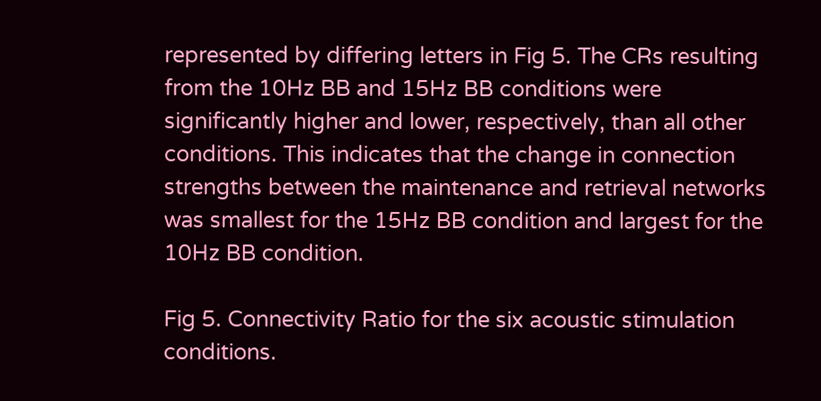represented by differing letters in Fig 5. The CRs resulting from the 10Hz BB and 15Hz BB conditions were significantly higher and lower, respectively, than all other conditions. This indicates that the change in connection strengths between the maintenance and retrieval networks was smallest for the 15Hz BB condition and largest for the 10Hz BB condition.

Fig 5. Connectivity Ratio for the six acoustic stimulation conditions.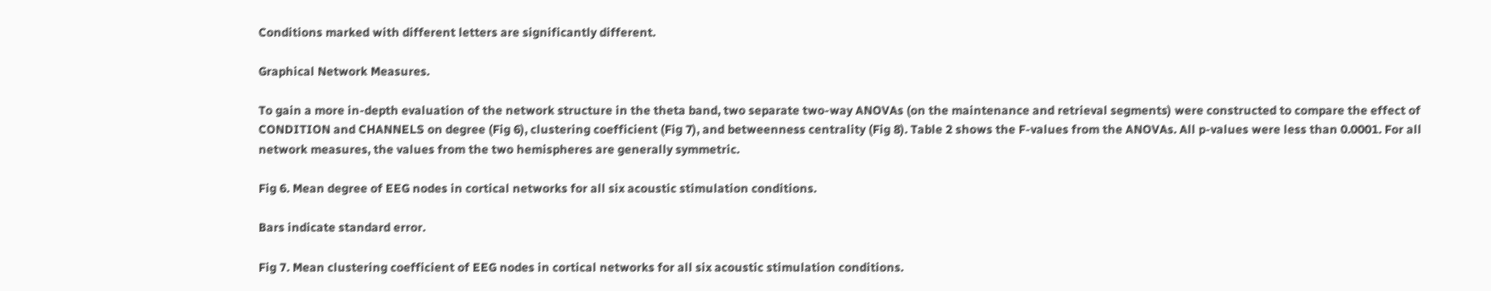Conditions marked with different letters are significantly different.

Graphical Network Measures.

To gain a more in-depth evaluation of the network structure in the theta band, two separate two-way ANOVAs (on the maintenance and retrieval segments) were constructed to compare the effect of CONDITION and CHANNELS on degree (Fig 6), clustering coefficient (Fig 7), and betweenness centrality (Fig 8). Table 2 shows the F-values from the ANOVAs. All p-values were less than 0.0001. For all network measures, the values from the two hemispheres are generally symmetric.

Fig 6. Mean degree of EEG nodes in cortical networks for all six acoustic stimulation conditions.

Bars indicate standard error.

Fig 7. Mean clustering coefficient of EEG nodes in cortical networks for all six acoustic stimulation conditions.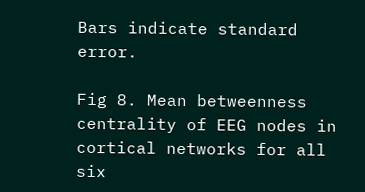Bars indicate standard error.

Fig 8. Mean betweenness centrality of EEG nodes in cortical networks for all six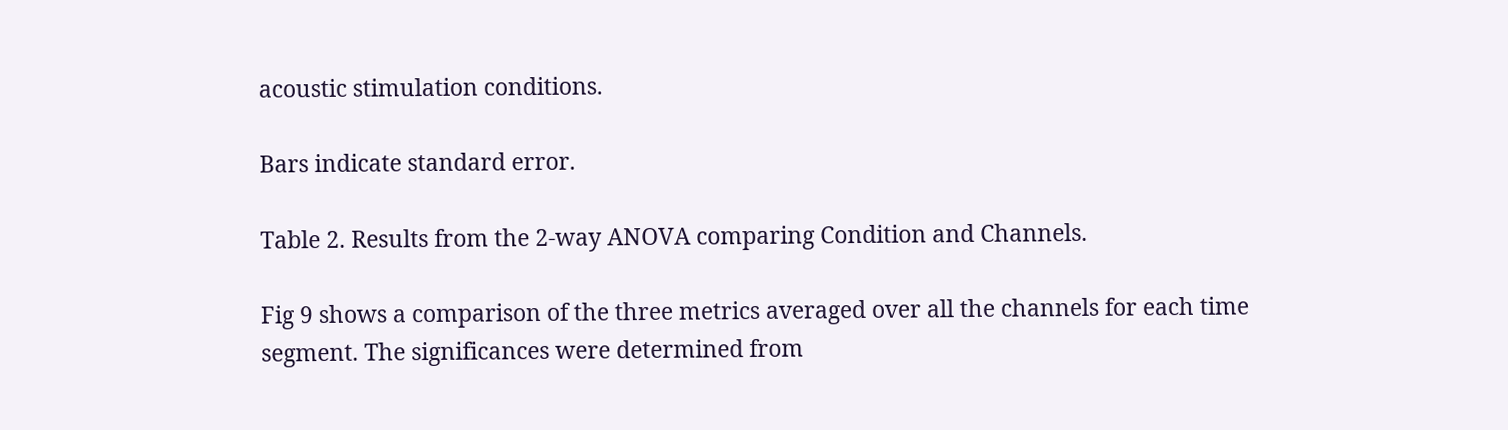acoustic stimulation conditions.

Bars indicate standard error.

Table 2. Results from the 2-way ANOVA comparing Condition and Channels.

Fig 9 shows a comparison of the three metrics averaged over all the channels for each time segment. The significances were determined from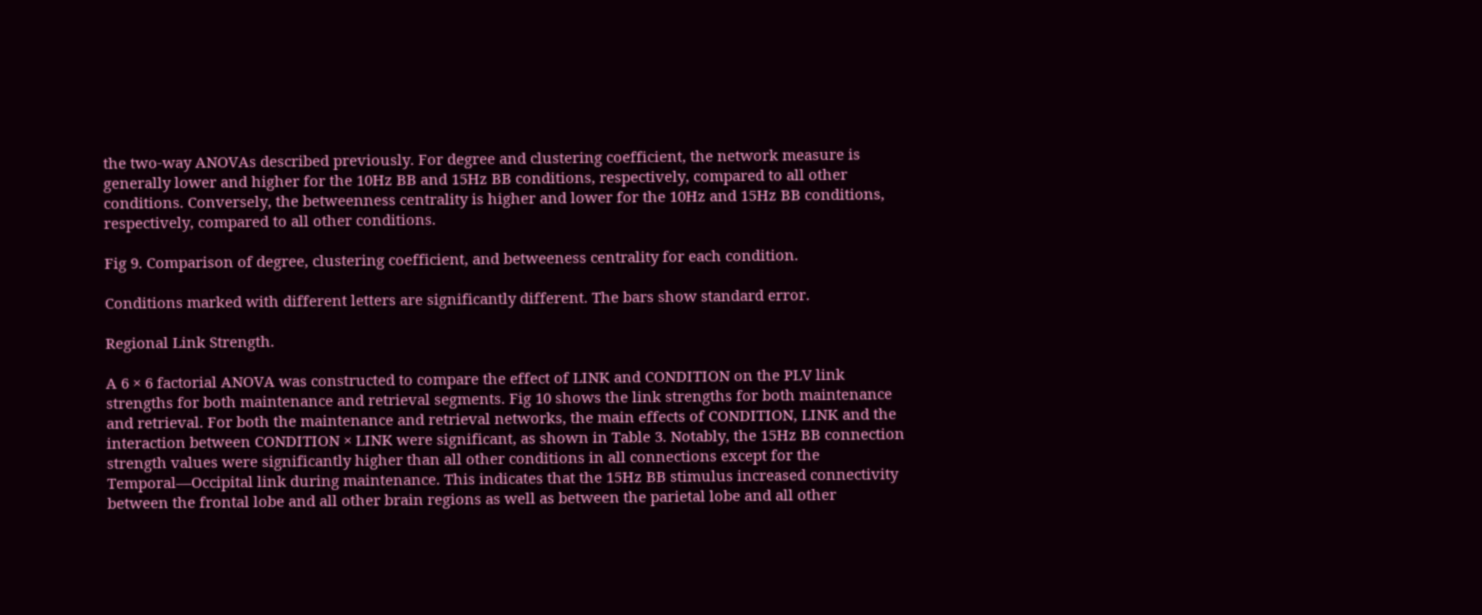the two-way ANOVAs described previously. For degree and clustering coefficient, the network measure is generally lower and higher for the 10Hz BB and 15Hz BB conditions, respectively, compared to all other conditions. Conversely, the betweenness centrality is higher and lower for the 10Hz and 15Hz BB conditions, respectively, compared to all other conditions.

Fig 9. Comparison of degree, clustering coefficient, and betweeness centrality for each condition.

Conditions marked with different letters are significantly different. The bars show standard error.

Regional Link Strength.

A 6 × 6 factorial ANOVA was constructed to compare the effect of LINK and CONDITION on the PLV link strengths for both maintenance and retrieval segments. Fig 10 shows the link strengths for both maintenance and retrieval. For both the maintenance and retrieval networks, the main effects of CONDITION, LINK and the interaction between CONDITION × LINK were significant, as shown in Table 3. Notably, the 15Hz BB connection strength values were significantly higher than all other conditions in all connections except for the Temporal—Occipital link during maintenance. This indicates that the 15Hz BB stimulus increased connectivity between the frontal lobe and all other brain regions as well as between the parietal lobe and all other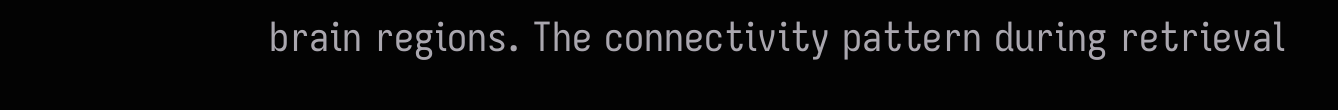brain regions. The connectivity pattern during retrieval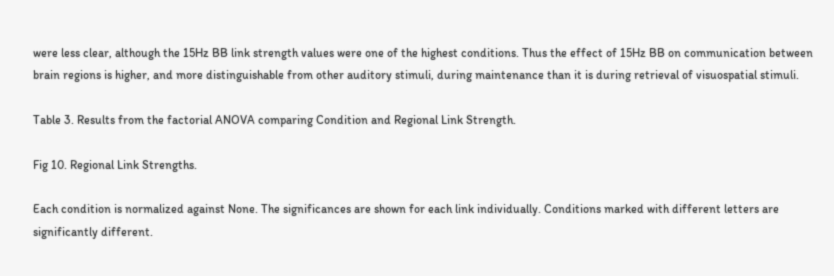were less clear, although the 15Hz BB link strength values were one of the highest conditions. Thus the effect of 15Hz BB on communication between brain regions is higher, and more distinguishable from other auditory stimuli, during maintenance than it is during retrieval of visuospatial stimuli.

Table 3. Results from the factorial ANOVA comparing Condition and Regional Link Strength.

Fig 10. Regional Link Strengths.

Each condition is normalized against None. The significances are shown for each link individually. Conditions marked with different letters are significantly different.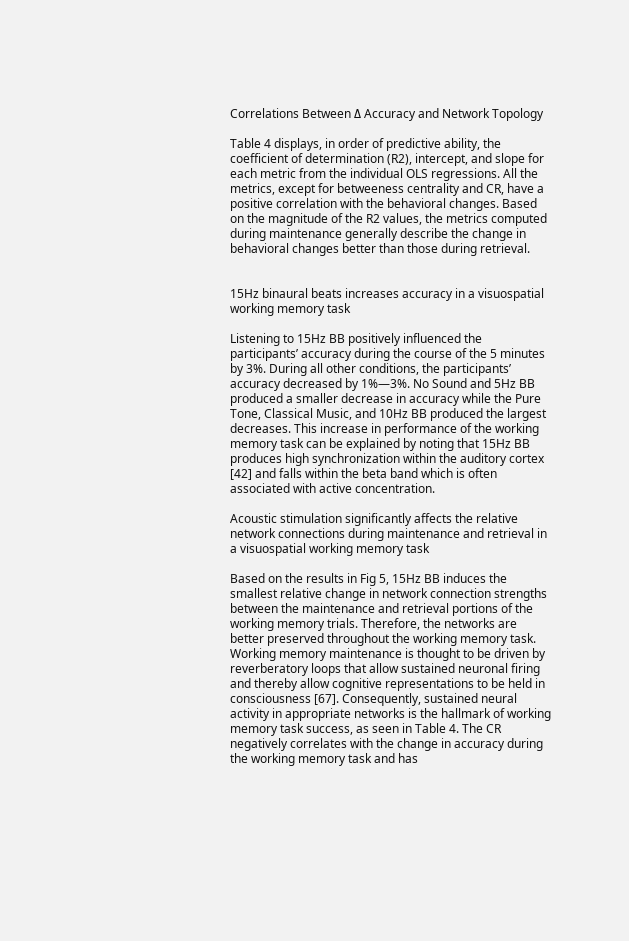Correlations Between Δ Accuracy and Network Topology

Table 4 displays, in order of predictive ability, the coefficient of determination (R2), intercept, and slope for each metric from the individual OLS regressions. All the metrics, except for betweeness centrality and CR, have a positive correlation with the behavioral changes. Based on the magnitude of the R2 values, the metrics computed during maintenance generally describe the change in behavioral changes better than those during retrieval.


15Hz binaural beats increases accuracy in a visuospatial working memory task

Listening to 15Hz BB positively influenced the participants’ accuracy during the course of the 5 minutes by 3%. During all other conditions, the participants’ accuracy decreased by 1%—3%. No Sound and 5Hz BB produced a smaller decrease in accuracy while the Pure Tone, Classical Music, and 10Hz BB produced the largest decreases. This increase in performance of the working memory task can be explained by noting that 15Hz BB produces high synchronization within the auditory cortex [42] and falls within the beta band which is often associated with active concentration.

Acoustic stimulation significantly affects the relative network connections during maintenance and retrieval in a visuospatial working memory task

Based on the results in Fig 5, 15Hz BB induces the smallest relative change in network connection strengths between the maintenance and retrieval portions of the working memory trials. Therefore, the networks are better preserved throughout the working memory task. Working memory maintenance is thought to be driven by reverberatory loops that allow sustained neuronal firing and thereby allow cognitive representations to be held in consciousness [67]. Consequently, sustained neural activity in appropriate networks is the hallmark of working memory task success, as seen in Table 4. The CR negatively correlates with the change in accuracy during the working memory task and has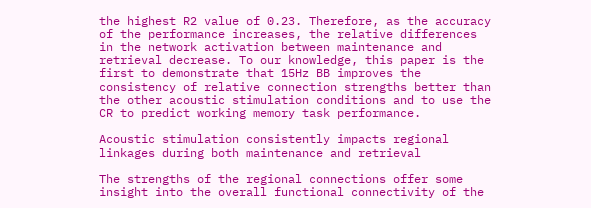the highest R2 value of 0.23. Therefore, as the accuracy of the performance increases, the relative differences in the network activation between maintenance and retrieval decrease. To our knowledge, this paper is the first to demonstrate that 15Hz BB improves the consistency of relative connection strengths better than the other acoustic stimulation conditions and to use the CR to predict working memory task performance.

Acoustic stimulation consistently impacts regional linkages during both maintenance and retrieval

The strengths of the regional connections offer some insight into the overall functional connectivity of the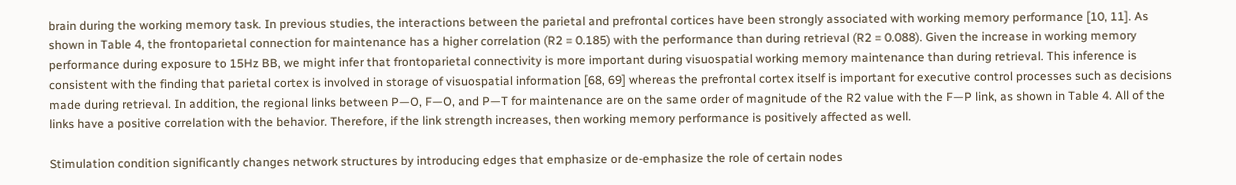brain during the working memory task. In previous studies, the interactions between the parietal and prefrontal cortices have been strongly associated with working memory performance [10, 11]. As shown in Table 4, the frontoparietal connection for maintenance has a higher correlation (R2 = 0.185) with the performance than during retrieval (R2 = 0.088). Given the increase in working memory performance during exposure to 15Hz BB, we might infer that frontoparietal connectivity is more important during visuospatial working memory maintenance than during retrieval. This inference is consistent with the finding that parietal cortex is involved in storage of visuospatial information [68, 69] whereas the prefrontal cortex itself is important for executive control processes such as decisions made during retrieval. In addition, the regional links between P—O, F—O, and P—T for maintenance are on the same order of magnitude of the R2 value with the F—P link, as shown in Table 4. All of the links have a positive correlation with the behavior. Therefore, if the link strength increases, then working memory performance is positively affected as well.

Stimulation condition significantly changes network structures by introducing edges that emphasize or de-emphasize the role of certain nodes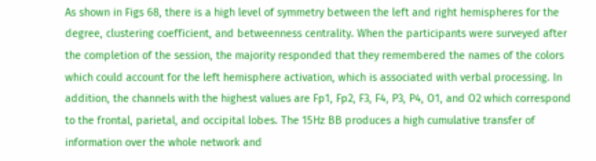As shown in Figs 68, there is a high level of symmetry between the left and right hemispheres for the degree, clustering coefficient, and betweenness centrality. When the participants were surveyed after the completion of the session, the majority responded that they remembered the names of the colors which could account for the left hemisphere activation, which is associated with verbal processing. In addition, the channels with the highest values are Fp1, Fp2, F3, F4, P3, P4, O1, and O2 which correspond to the frontal, parietal, and occipital lobes. The 15Hz BB produces a high cumulative transfer of information over the whole network and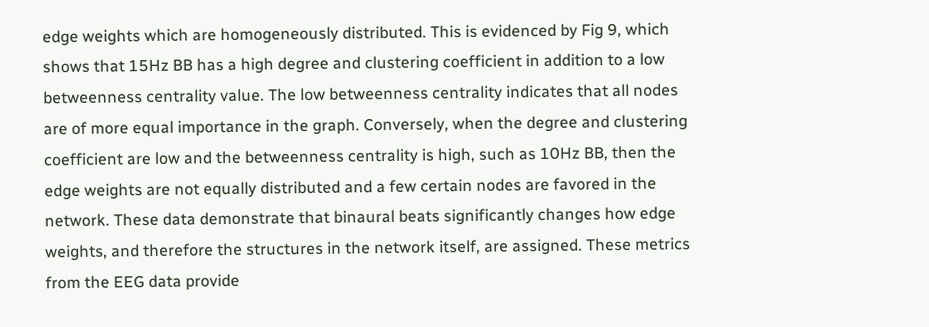edge weights which are homogeneously distributed. This is evidenced by Fig 9, which shows that 15Hz BB has a high degree and clustering coefficient in addition to a low betweenness centrality value. The low betweenness centrality indicates that all nodes are of more equal importance in the graph. Conversely, when the degree and clustering coefficient are low and the betweenness centrality is high, such as 10Hz BB, then the edge weights are not equally distributed and a few certain nodes are favored in the network. These data demonstrate that binaural beats significantly changes how edge weights, and therefore the structures in the network itself, are assigned. These metrics from the EEG data provide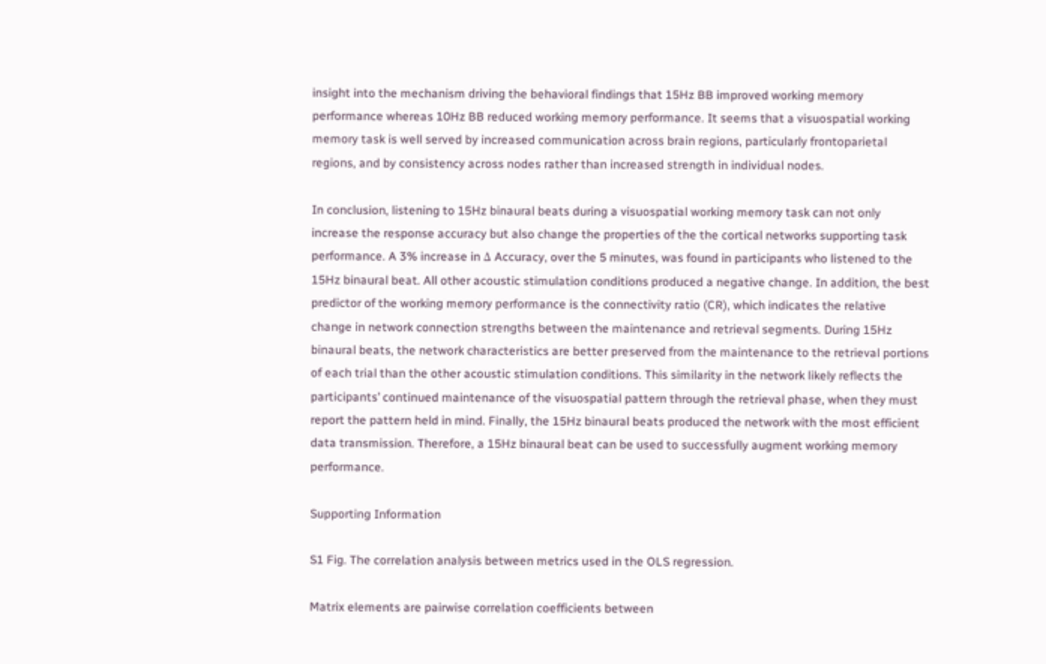insight into the mechanism driving the behavioral findings that 15Hz BB improved working memory performance whereas 10Hz BB reduced working memory performance. It seems that a visuospatial working memory task is well served by increased communication across brain regions, particularly frontoparietal regions, and by consistency across nodes rather than increased strength in individual nodes.

In conclusion, listening to 15Hz binaural beats during a visuospatial working memory task can not only increase the response accuracy but also change the properties of the the cortical networks supporting task performance. A 3% increase in Δ Accuracy, over the 5 minutes, was found in participants who listened to the 15Hz binaural beat. All other acoustic stimulation conditions produced a negative change. In addition, the best predictor of the working memory performance is the connectivity ratio (CR), which indicates the relative change in network connection strengths between the maintenance and retrieval segments. During 15Hz binaural beats, the network characteristics are better preserved from the maintenance to the retrieval portions of each trial than the other acoustic stimulation conditions. This similarity in the network likely reflects the participants’ continued maintenance of the visuospatial pattern through the retrieval phase, when they must report the pattern held in mind. Finally, the 15Hz binaural beats produced the network with the most efficient data transmission. Therefore, a 15Hz binaural beat can be used to successfully augment working memory performance.

Supporting Information

S1 Fig. The correlation analysis between metrics used in the OLS regression.

Matrix elements are pairwise correlation coefficients between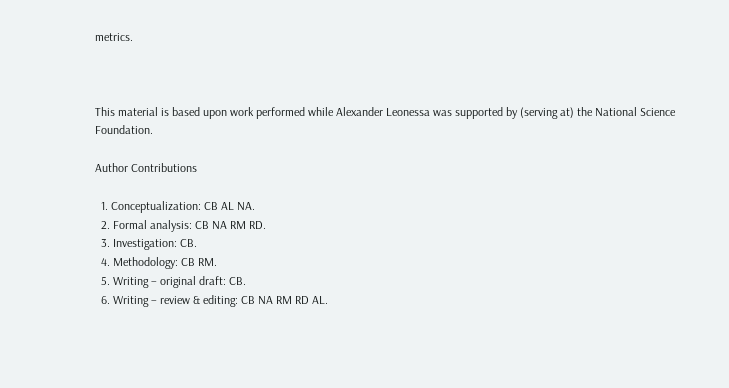metrics.



This material is based upon work performed while Alexander Leonessa was supported by (serving at) the National Science Foundation.

Author Contributions

  1. Conceptualization: CB AL NA.
  2. Formal analysis: CB NA RM RD.
  3. Investigation: CB.
  4. Methodology: CB RM.
  5. Writing – original draft: CB.
  6. Writing – review & editing: CB NA RM RD AL.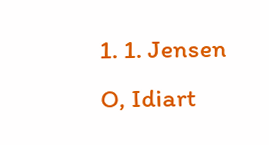1. 1. Jensen O, Idiart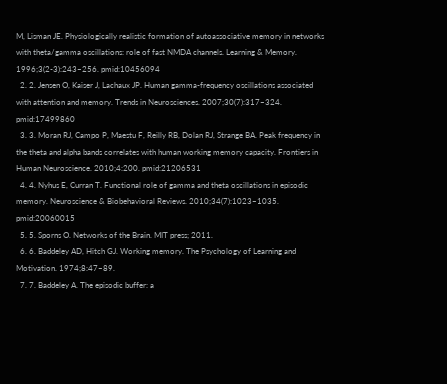M, Lisman JE. Physiologically realistic formation of autoassociative memory in networks with theta/gamma oscillations: role of fast NMDA channels. Learning & Memory. 1996;3(2-3):243–256. pmid:10456094
  2. 2. Jensen O, Kaiser J, Lachaux JP. Human gamma-frequency oscillations associated with attention and memory. Trends in Neurosciences. 2007;30(7):317–324. pmid:17499860
  3. 3. Moran RJ, Campo P, Maestu F, Reilly RB, Dolan RJ, Strange BA. Peak frequency in the theta and alpha bands correlates with human working memory capacity. Frontiers in Human Neuroscience. 2010;4:200. pmid:21206531
  4. 4. Nyhus E, Curran T. Functional role of gamma and theta oscillations in episodic memory. Neuroscience & Biobehavioral Reviews. 2010;34(7):1023–1035. pmid:20060015
  5. 5. Sporns O. Networks of the Brain. MIT press; 2011.
  6. 6. Baddeley AD, Hitch GJ. Working memory. The Psychology of Learning and Motivation. 1974;8:47–89.
  7. 7. Baddeley A. The episodic buffer: a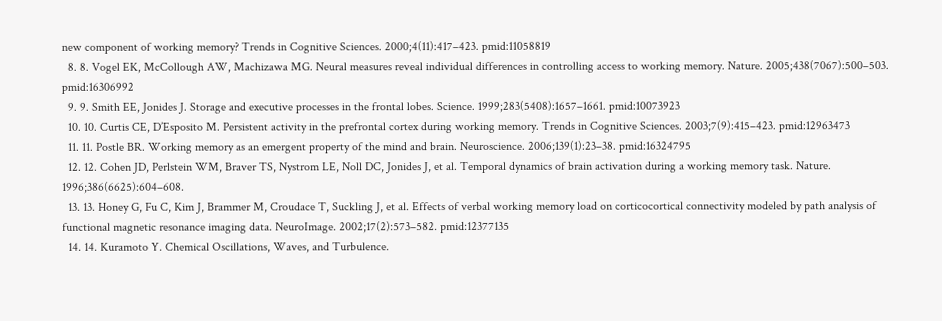new component of working memory? Trends in Cognitive Sciences. 2000;4(11):417–423. pmid:11058819
  8. 8. Vogel EK, McCollough AW, Machizawa MG. Neural measures reveal individual differences in controlling access to working memory. Nature. 2005;438(7067):500–503. pmid:16306992
  9. 9. Smith EE, Jonides J. Storage and executive processes in the frontal lobes. Science. 1999;283(5408):1657–1661. pmid:10073923
  10. 10. Curtis CE, D’Esposito M. Persistent activity in the prefrontal cortex during working memory. Trends in Cognitive Sciences. 2003;7(9):415–423. pmid:12963473
  11. 11. Postle BR. Working memory as an emergent property of the mind and brain. Neuroscience. 2006;139(1):23–38. pmid:16324795
  12. 12. Cohen JD, Perlstein WM, Braver TS, Nystrom LE, Noll DC, Jonides J, et al. Temporal dynamics of brain activation during a working memory task. Nature. 1996;386(6625):604–608.
  13. 13. Honey G, Fu C, Kim J, Brammer M, Croudace T, Suckling J, et al. Effects of verbal working memory load on corticocortical connectivity modeled by path analysis of functional magnetic resonance imaging data. NeuroImage. 2002;17(2):573–582. pmid:12377135
  14. 14. Kuramoto Y. Chemical Oscillations, Waves, and Turbulence.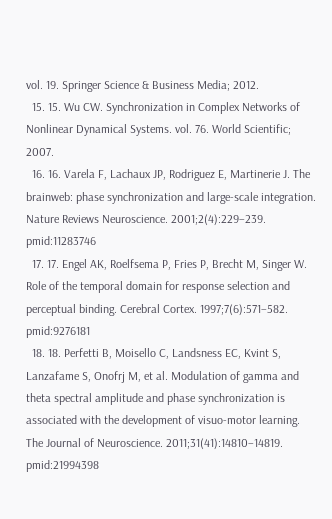vol. 19. Springer Science & Business Media; 2012.
  15. 15. Wu CW. Synchronization in Complex Networks of Nonlinear Dynamical Systems. vol. 76. World Scientific; 2007.
  16. 16. Varela F, Lachaux JP, Rodriguez E, Martinerie J. The brainweb: phase synchronization and large-scale integration. Nature Reviews Neuroscience. 2001;2(4):229–239. pmid:11283746
  17. 17. Engel AK, Roelfsema P, Fries P, Brecht M, Singer W. Role of the temporal domain for response selection and perceptual binding. Cerebral Cortex. 1997;7(6):571–582. pmid:9276181
  18. 18. Perfetti B, Moisello C, Landsness EC, Kvint S, Lanzafame S, Onofrj M, et al. Modulation of gamma and theta spectral amplitude and phase synchronization is associated with the development of visuo-motor learning. The Journal of Neuroscience. 2011;31(41):14810–14819. pmid:21994398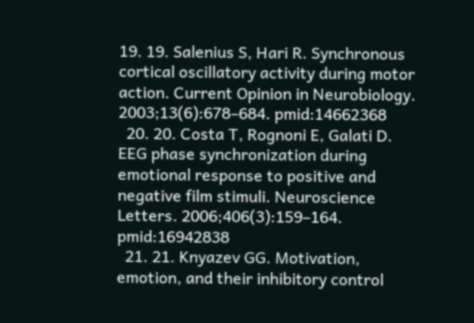19. 19. Salenius S, Hari R. Synchronous cortical oscillatory activity during motor action. Current Opinion in Neurobiology. 2003;13(6):678–684. pmid:14662368
  20. 20. Costa T, Rognoni E, Galati D. EEG phase synchronization during emotional response to positive and negative film stimuli. Neuroscience Letters. 2006;406(3):159–164. pmid:16942838
  21. 21. Knyazev GG. Motivation, emotion, and their inhibitory control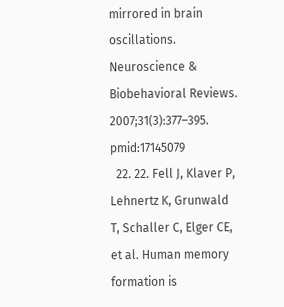mirrored in brain oscillations. Neuroscience & Biobehavioral Reviews. 2007;31(3):377–395. pmid:17145079
  22. 22. Fell J, Klaver P, Lehnertz K, Grunwald T, Schaller C, Elger CE, et al. Human memory formation is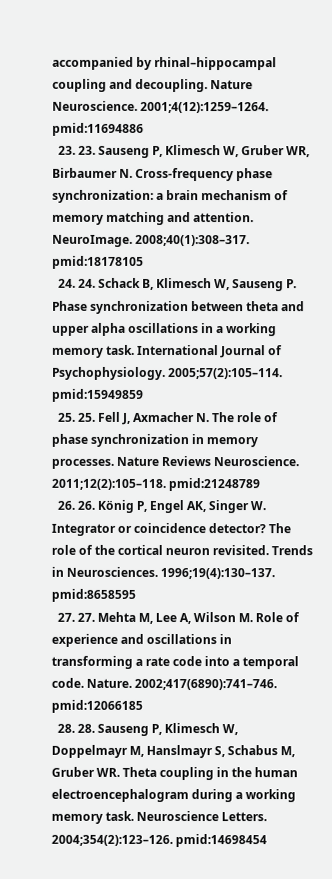accompanied by rhinal–hippocampal coupling and decoupling. Nature Neuroscience. 2001;4(12):1259–1264. pmid:11694886
  23. 23. Sauseng P, Klimesch W, Gruber WR, Birbaumer N. Cross-frequency phase synchronization: a brain mechanism of memory matching and attention. NeuroImage. 2008;40(1):308–317. pmid:18178105
  24. 24. Schack B, Klimesch W, Sauseng P. Phase synchronization between theta and upper alpha oscillations in a working memory task. International Journal of Psychophysiology. 2005;57(2):105–114. pmid:15949859
  25. 25. Fell J, Axmacher N. The role of phase synchronization in memory processes. Nature Reviews Neuroscience. 2011;12(2):105–118. pmid:21248789
  26. 26. König P, Engel AK, Singer W. Integrator or coincidence detector? The role of the cortical neuron revisited. Trends in Neurosciences. 1996;19(4):130–137. pmid:8658595
  27. 27. Mehta M, Lee A, Wilson M. Role of experience and oscillations in transforming a rate code into a temporal code. Nature. 2002;417(6890):741–746. pmid:12066185
  28. 28. Sauseng P, Klimesch W, Doppelmayr M, Hanslmayr S, Schabus M, Gruber WR. Theta coupling in the human electroencephalogram during a working memory task. Neuroscience Letters. 2004;354(2):123–126. pmid:14698454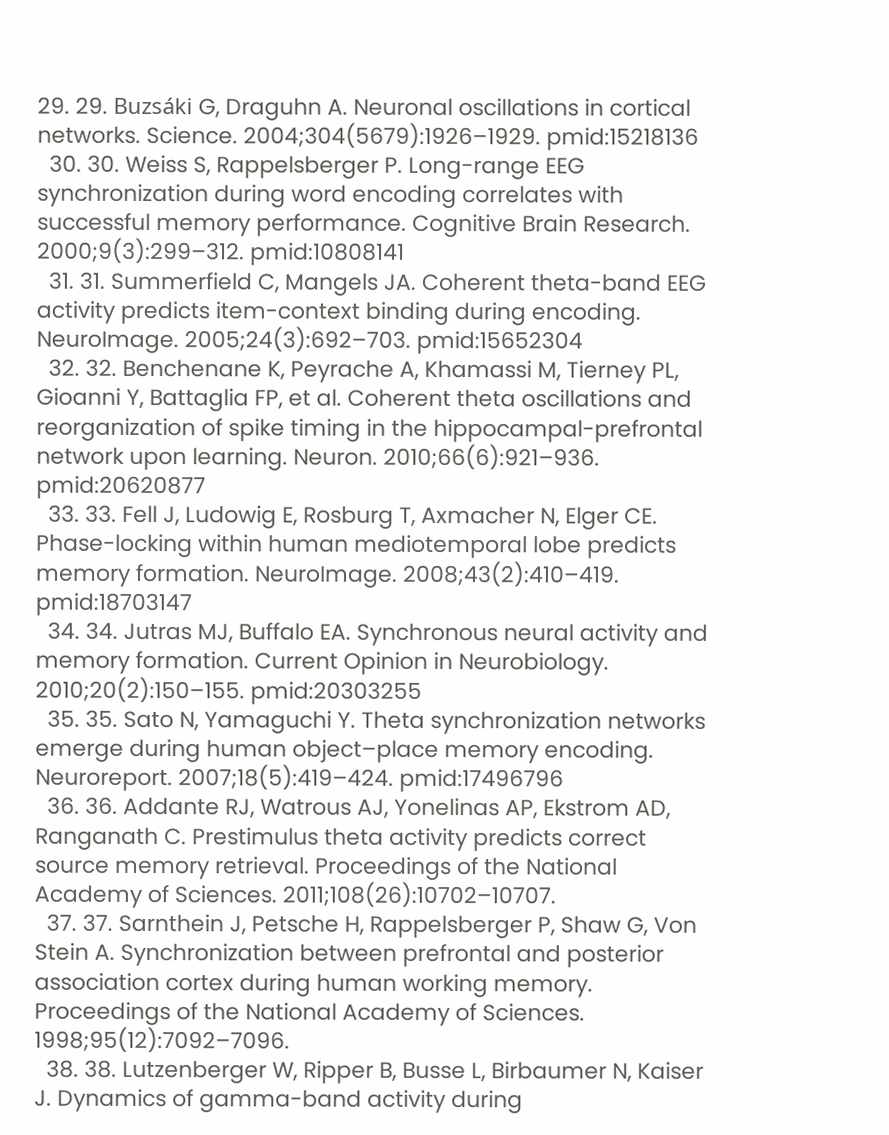29. 29. Buzsáki G, Draguhn A. Neuronal oscillations in cortical networks. Science. 2004;304(5679):1926–1929. pmid:15218136
  30. 30. Weiss S, Rappelsberger P. Long-range EEG synchronization during word encoding correlates with successful memory performance. Cognitive Brain Research. 2000;9(3):299–312. pmid:10808141
  31. 31. Summerfield C, Mangels JA. Coherent theta-band EEG activity predicts item-context binding during encoding. NeuroImage. 2005;24(3):692–703. pmid:15652304
  32. 32. Benchenane K, Peyrache A, Khamassi M, Tierney PL, Gioanni Y, Battaglia FP, et al. Coherent theta oscillations and reorganization of spike timing in the hippocampal-prefrontal network upon learning. Neuron. 2010;66(6):921–936. pmid:20620877
  33. 33. Fell J, Ludowig E, Rosburg T, Axmacher N, Elger CE. Phase-locking within human mediotemporal lobe predicts memory formation. NeuroImage. 2008;43(2):410–419. pmid:18703147
  34. 34. Jutras MJ, Buffalo EA. Synchronous neural activity and memory formation. Current Opinion in Neurobiology. 2010;20(2):150–155. pmid:20303255
  35. 35. Sato N, Yamaguchi Y. Theta synchronization networks emerge during human object–place memory encoding. Neuroreport. 2007;18(5):419–424. pmid:17496796
  36. 36. Addante RJ, Watrous AJ, Yonelinas AP, Ekstrom AD, Ranganath C. Prestimulus theta activity predicts correct source memory retrieval. Proceedings of the National Academy of Sciences. 2011;108(26):10702–10707.
  37. 37. Sarnthein J, Petsche H, Rappelsberger P, Shaw G, Von Stein A. Synchronization between prefrontal and posterior association cortex during human working memory. Proceedings of the National Academy of Sciences. 1998;95(12):7092–7096.
  38. 38. Lutzenberger W, Ripper B, Busse L, Birbaumer N, Kaiser J. Dynamics of gamma-band activity during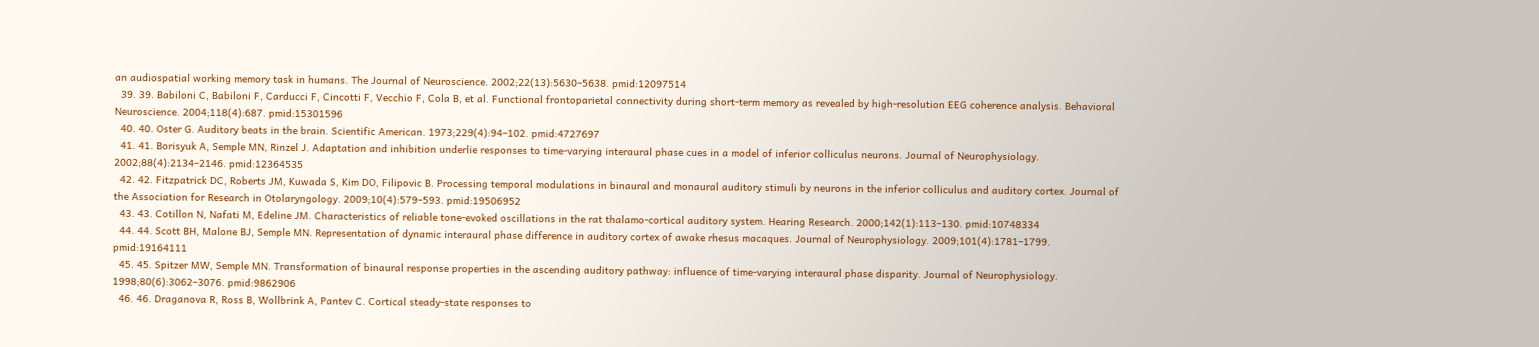an audiospatial working memory task in humans. The Journal of Neuroscience. 2002;22(13):5630–5638. pmid:12097514
  39. 39. Babiloni C, Babiloni F, Carducci F, Cincotti F, Vecchio F, Cola B, et al. Functional frontoparietal connectivity during short-term memory as revealed by high-resolution EEG coherence analysis. Behavioral Neuroscience. 2004;118(4):687. pmid:15301596
  40. 40. Oster G. Auditory beats in the brain. Scientific American. 1973;229(4):94–102. pmid:4727697
  41. 41. Borisyuk A, Semple MN, Rinzel J. Adaptation and inhibition underlie responses to time-varying interaural phase cues in a model of inferior colliculus neurons. Journal of Neurophysiology. 2002;88(4):2134–2146. pmid:12364535
  42. 42. Fitzpatrick DC, Roberts JM, Kuwada S, Kim DO, Filipovic B. Processing temporal modulations in binaural and monaural auditory stimuli by neurons in the inferior colliculus and auditory cortex. Journal of the Association for Research in Otolaryngology. 2009;10(4):579–593. pmid:19506952
  43. 43. Cotillon N, Nafati M, Edeline JM. Characteristics of reliable tone-evoked oscillations in the rat thalamo-cortical auditory system. Hearing Research. 2000;142(1):113–130. pmid:10748334
  44. 44. Scott BH, Malone BJ, Semple MN. Representation of dynamic interaural phase difference in auditory cortex of awake rhesus macaques. Journal of Neurophysiology. 2009;101(4):1781–1799. pmid:19164111
  45. 45. Spitzer MW, Semple MN. Transformation of binaural response properties in the ascending auditory pathway: influence of time-varying interaural phase disparity. Journal of Neurophysiology. 1998;80(6):3062–3076. pmid:9862906
  46. 46. Draganova R, Ross B, Wollbrink A, Pantev C. Cortical steady-state responses to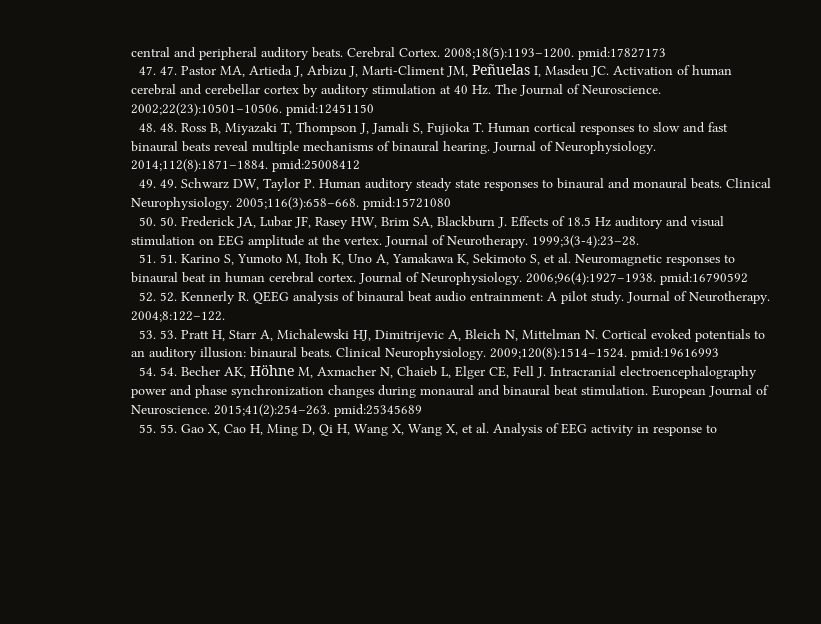central and peripheral auditory beats. Cerebral Cortex. 2008;18(5):1193–1200. pmid:17827173
  47. 47. Pastor MA, Artieda J, Arbizu J, Marti-Climent JM, Peñuelas I, Masdeu JC. Activation of human cerebral and cerebellar cortex by auditory stimulation at 40 Hz. The Journal of Neuroscience. 2002;22(23):10501–10506. pmid:12451150
  48. 48. Ross B, Miyazaki T, Thompson J, Jamali S, Fujioka T. Human cortical responses to slow and fast binaural beats reveal multiple mechanisms of binaural hearing. Journal of Neurophysiology. 2014;112(8):1871–1884. pmid:25008412
  49. 49. Schwarz DW, Taylor P. Human auditory steady state responses to binaural and monaural beats. Clinical Neurophysiology. 2005;116(3):658–668. pmid:15721080
  50. 50. Frederick JA, Lubar JF, Rasey HW, Brim SA, Blackburn J. Effects of 18.5 Hz auditory and visual stimulation on EEG amplitude at the vertex. Journal of Neurotherapy. 1999;3(3-4):23–28.
  51. 51. Karino S, Yumoto M, Itoh K, Uno A, Yamakawa K, Sekimoto S, et al. Neuromagnetic responses to binaural beat in human cerebral cortex. Journal of Neurophysiology. 2006;96(4):1927–1938. pmid:16790592
  52. 52. Kennerly R. QEEG analysis of binaural beat audio entrainment: A pilot study. Journal of Neurotherapy. 2004;8:122–122.
  53. 53. Pratt H, Starr A, Michalewski HJ, Dimitrijevic A, Bleich N, Mittelman N. Cortical evoked potentials to an auditory illusion: binaural beats. Clinical Neurophysiology. 2009;120(8):1514–1524. pmid:19616993
  54. 54. Becher AK, Höhne M, Axmacher N, Chaieb L, Elger CE, Fell J. Intracranial electroencephalography power and phase synchronization changes during monaural and binaural beat stimulation. European Journal of Neuroscience. 2015;41(2):254–263. pmid:25345689
  55. 55. Gao X, Cao H, Ming D, Qi H, Wang X, Wang X, et al. Analysis of EEG activity in response to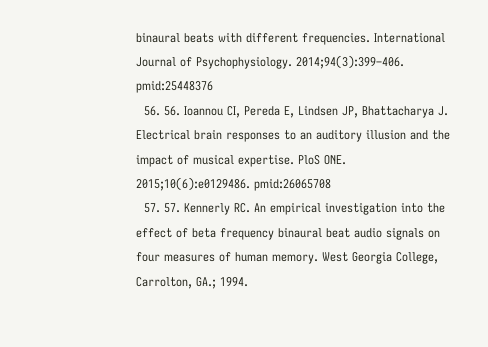binaural beats with different frequencies. International Journal of Psychophysiology. 2014;94(3):399–406. pmid:25448376
  56. 56. Ioannou CI, Pereda E, Lindsen JP, Bhattacharya J. Electrical brain responses to an auditory illusion and the impact of musical expertise. PloS ONE. 2015;10(6):e0129486. pmid:26065708
  57. 57. Kennerly RC. An empirical investigation into the effect of beta frequency binaural beat audio signals on four measures of human memory. West Georgia College, Carrolton, GA.; 1994.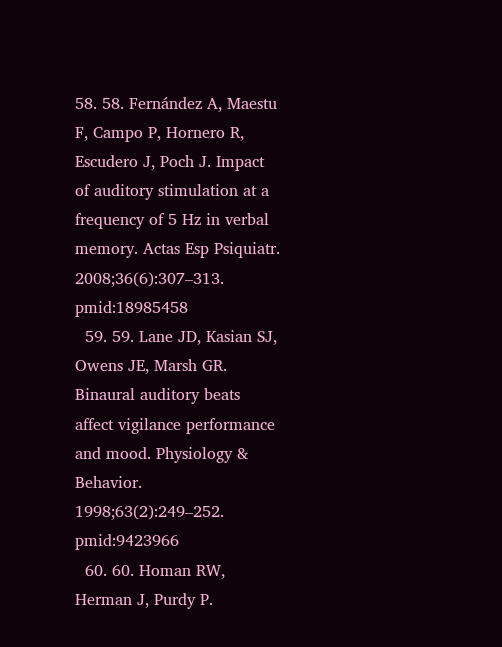58. 58. Fernández A, Maestu F, Campo P, Hornero R, Escudero J, Poch J. Impact of auditory stimulation at a frequency of 5 Hz in verbal memory. Actas Esp Psiquiatr. 2008;36(6):307–313. pmid:18985458
  59. 59. Lane JD, Kasian SJ, Owens JE, Marsh GR. Binaural auditory beats affect vigilance performance and mood. Physiology & Behavior. 1998;63(2):249–252. pmid:9423966
  60. 60. Homan RW, Herman J, Purdy P.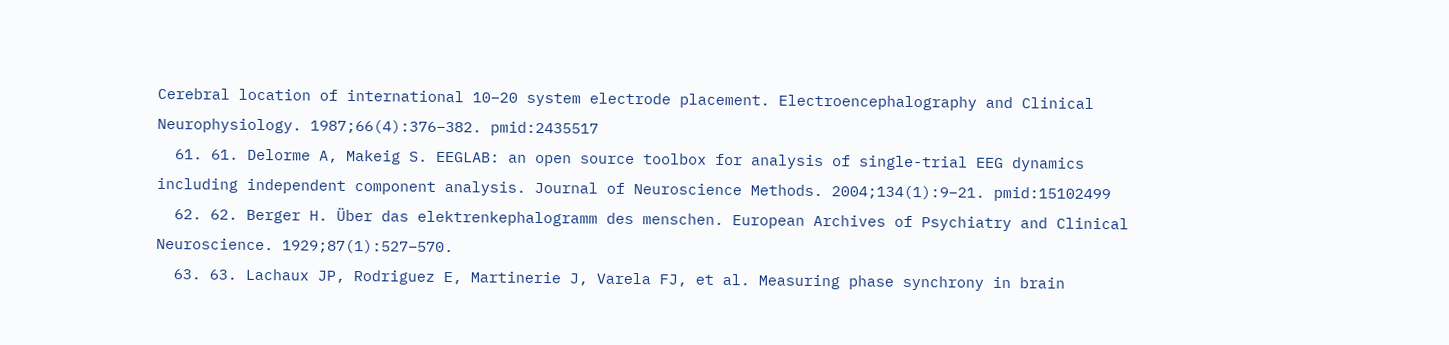Cerebral location of international 10–20 system electrode placement. Electroencephalography and Clinical Neurophysiology. 1987;66(4):376–382. pmid:2435517
  61. 61. Delorme A, Makeig S. EEGLAB: an open source toolbox for analysis of single-trial EEG dynamics including independent component analysis. Journal of Neuroscience Methods. 2004;134(1):9–21. pmid:15102499
  62. 62. Berger H. Über das elektrenkephalogramm des menschen. European Archives of Psychiatry and Clinical Neuroscience. 1929;87(1):527–570.
  63. 63. Lachaux JP, Rodriguez E, Martinerie J, Varela FJ, et al. Measuring phase synchrony in brain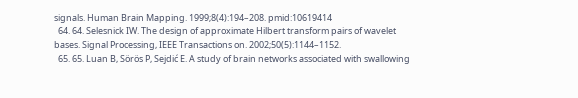signals. Human Brain Mapping. 1999;8(4):194–208. pmid:10619414
  64. 64. Selesnick IW. The design of approximate Hilbert transform pairs of wavelet bases. Signal Processing, IEEE Transactions on. 2002;50(5):1144–1152.
  65. 65. Luan B, Sörös P, Sejdić E. A study of brain networks associated with swallowing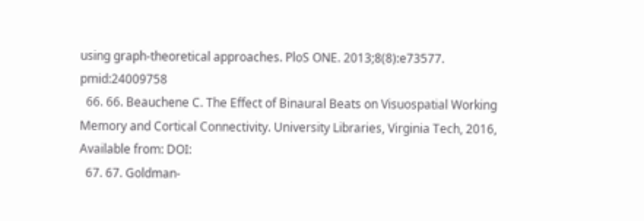using graph-theoretical approaches. PloS ONE. 2013;8(8):e73577. pmid:24009758
  66. 66. Beauchene C. The Effect of Binaural Beats on Visuospatial Working Memory and Cortical Connectivity. University Libraries, Virginia Tech, 2016, Available from: DOI:
  67. 67. Goldman-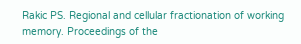Rakic PS. Regional and cellular fractionation of working memory. Proceedings of the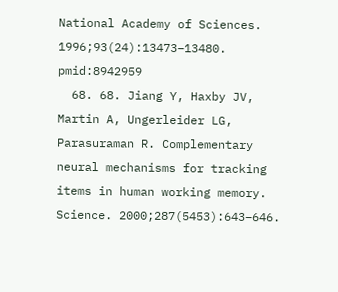National Academy of Sciences. 1996;93(24):13473–13480. pmid:8942959
  68. 68. Jiang Y, Haxby JV, Martin A, Ungerleider LG, Parasuraman R. Complementary neural mechanisms for tracking items in human working memory. Science. 2000;287(5453):643–646.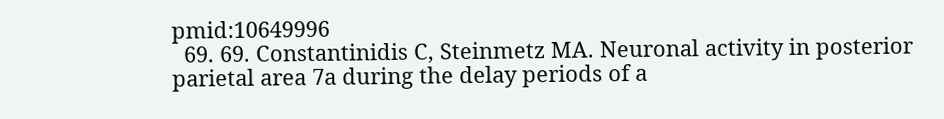pmid:10649996
  69. 69. Constantinidis C, Steinmetz MA. Neuronal activity in posterior parietal area 7a during the delay periods of a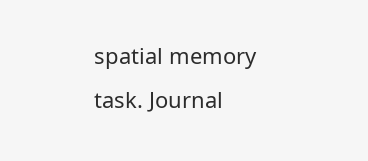spatial memory task. Journal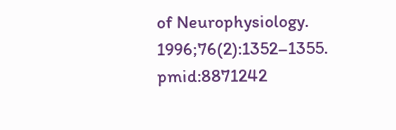of Neurophysiology. 1996;76(2):1352–1355. pmid:8871242